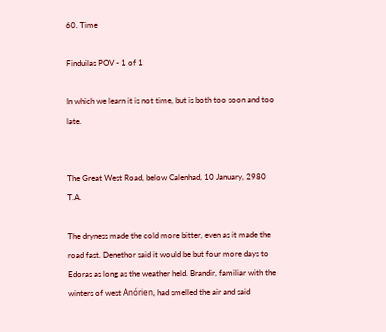60. Time

Finduilas POV - 1 of 1

In which we learn it is not time, but is both too soon and too late.


The Great West Road, below Calenhad, 10 January, 2980 T.A.

The dryness made the cold more bitter, even as it made the road fast. Denethor said it would be but four more days to Edoras as long as the weather held. Brandir, familiar with the winters of west Anórien, had smelled the air and said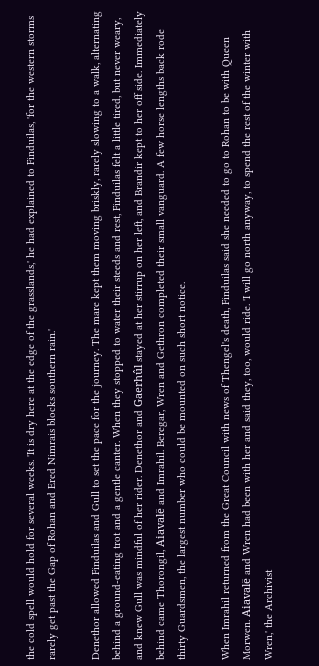the cold spell would hold for several weeks. 'It is dry here at the edge of the grasslands,' he had explained to Finduilas, 'for the western storms rarely get past the Gap of Rohan and Ered Nimrais blocks southern rain.'

Denethor allowed Finduilas and Gull to set the pace for the journey. The mare kept them moving briskly, rarely slowing to a walk, alternating behind a ground-eating trot and a gentle canter. When they stopped to water their steeds and rest, Finduilas felt a little tired, but never weary, and knew Gull was mindful of her rider. Denethor and Gaerhûl stayed at her stirrup on her left, and Brandir kept to her off side. Immediately behind came Thorongil, Aiavalë and Imrahil. Beregar, Wren and Gethron completed their small vanguard. A few horse lengths back rode thirty Guardsmen, the largest number who could be mounted on such short notice.

When Imrahil returned from the Great Council with news of Thengel's death, Finduilas said she needed to go to Rohan to be with Queen Morwen. Aiavalë and Wren had been with her and said they, too, would ride. 'I will go north anyway, to spend the rest of the winter with Wren,' the Archivist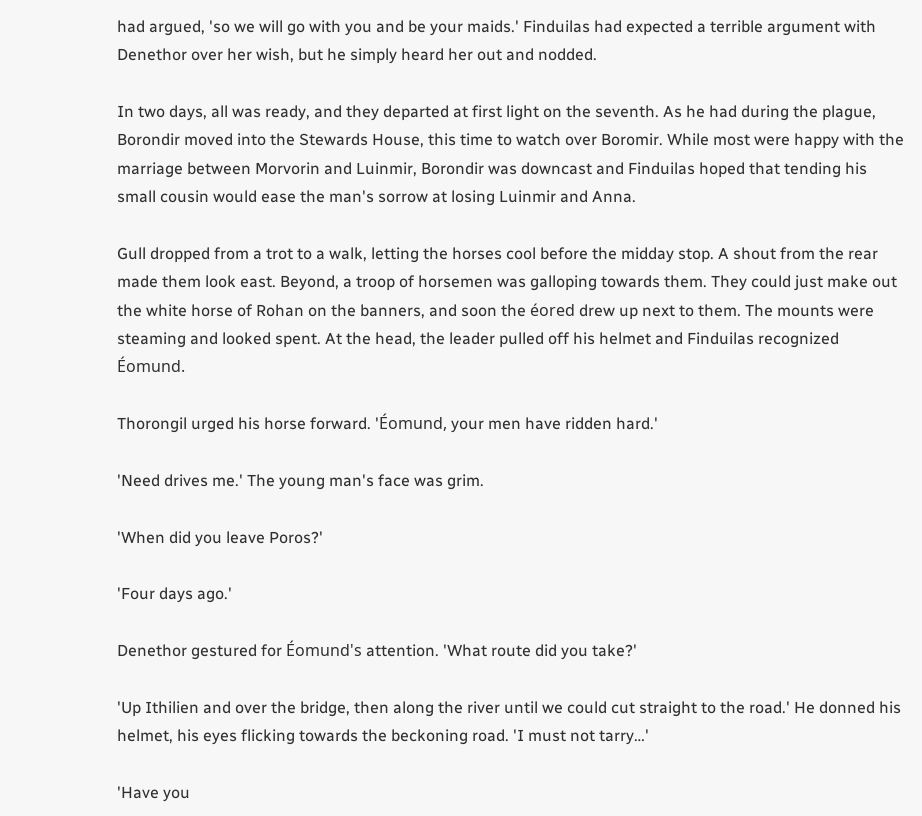had argued, 'so we will go with you and be your maids.' Finduilas had expected a terrible argument with Denethor over her wish, but he simply heard her out and nodded.

In two days, all was ready, and they departed at first light on the seventh. As he had during the plague, Borondir moved into the Stewards House, this time to watch over Boromir. While most were happy with the marriage between Morvorin and Luinmir, Borondir was downcast and Finduilas hoped that tending his small cousin would ease the man's sorrow at losing Luinmir and Anna.

Gull dropped from a trot to a walk, letting the horses cool before the midday stop. A shout from the rear made them look east. Beyond, a troop of horsemen was galloping towards them. They could just make out the white horse of Rohan on the banners, and soon the éored drew up next to them. The mounts were steaming and looked spent. At the head, the leader pulled off his helmet and Finduilas recognized Éomund.

Thorongil urged his horse forward. 'Éomund, your men have ridden hard.'

'Need drives me.' The young man's face was grim.

'When did you leave Poros?'

'Four days ago.'

Denethor gestured for Éomund's attention. 'What route did you take?'

'Up Ithilien and over the bridge, then along the river until we could cut straight to the road.' He donned his helmet, his eyes flicking towards the beckoning road. 'I must not tarry…'

'Have you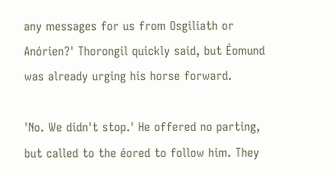any messages for us from Osgiliath or Anórien?' Thorongil quickly said, but Éomund was already urging his horse forward.

'No. We didn't stop.' He offered no parting, but called to the éored to follow him. They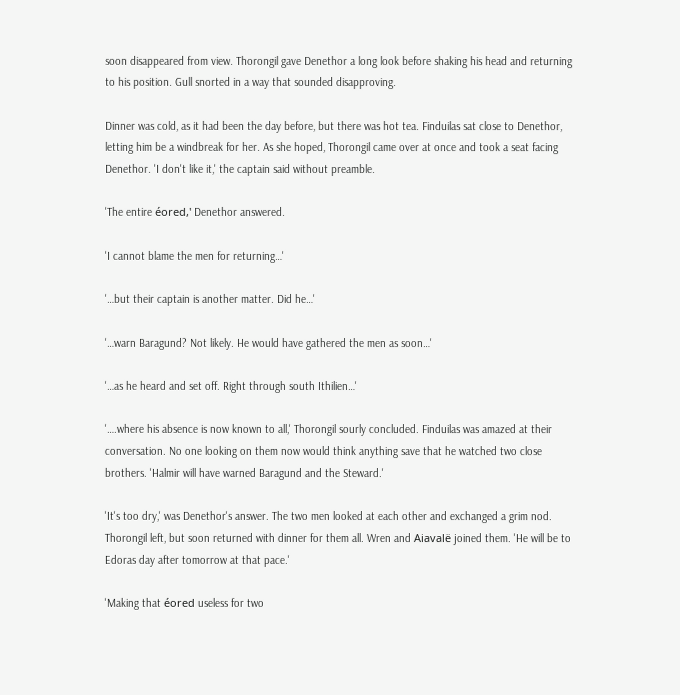soon disappeared from view. Thorongil gave Denethor a long look before shaking his head and returning to his position. Gull snorted in a way that sounded disapproving.

Dinner was cold, as it had been the day before, but there was hot tea. Finduilas sat close to Denethor, letting him be a windbreak for her. As she hoped, Thorongil came over at once and took a seat facing Denethor. 'I don't like it,' the captain said without preamble.

'The entire éored,' Denethor answered.

'I cannot blame the men for returning…'

'…but their captain is another matter. Did he…'

'…warn Baragund? Not likely. He would have gathered the men as soon…'

'…as he heard and set off. Right through south Ithilien…'

'….where his absence is now known to all,' Thorongil sourly concluded. Finduilas was amazed at their conversation. No one looking on them now would think anything save that he watched two close brothers. 'Halmir will have warned Baragund and the Steward.'

'It's too dry,' was Denethor's answer. The two men looked at each other and exchanged a grim nod. Thorongil left, but soon returned with dinner for them all. Wren and Aiavalë joined them. 'He will be to Edoras day after tomorrow at that pace.'

'Making that éored useless for two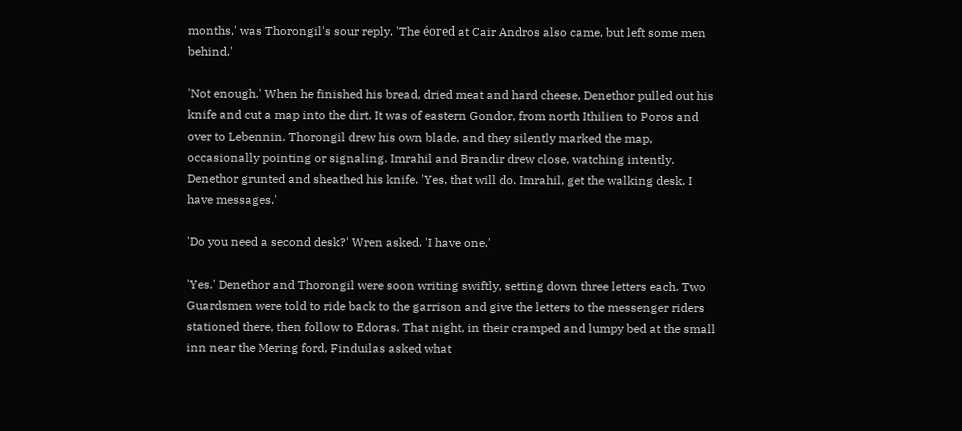months,' was Thorongil's sour reply. 'The éored at Cair Andros also came, but left some men behind.'

'Not enough.' When he finished his bread, dried meat and hard cheese, Denethor pulled out his knife and cut a map into the dirt. It was of eastern Gondor, from north Ithilien to Poros and over to Lebennin. Thorongil drew his own blade, and they silently marked the map, occasionally pointing or signaling. Imrahil and Brandir drew close, watching intently. Denethor grunted and sheathed his knife. 'Yes, that will do. Imrahil, get the walking desk. I have messages.'

'Do you need a second desk?' Wren asked. 'I have one.'

'Yes.' Denethor and Thorongil were soon writing swiftly, setting down three letters each. Two Guardsmen were told to ride back to the garrison and give the letters to the messenger riders stationed there, then follow to Edoras. That night, in their cramped and lumpy bed at the small inn near the Mering ford, Finduilas asked what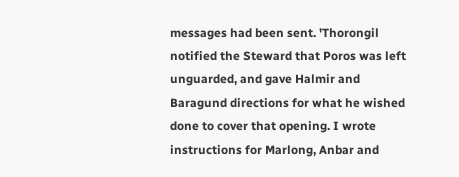messages had been sent. 'Thorongil notified the Steward that Poros was left unguarded, and gave Halmir and Baragund directions for what he wished done to cover that opening. I wrote instructions for Marlong, Anbar and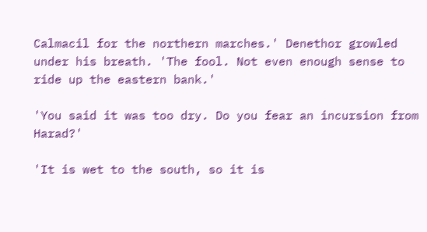Calmacil for the northern marches.' Denethor growled under his breath. 'The fool. Not even enough sense to ride up the eastern bank.'

'You said it was too dry. Do you fear an incursion from Harad?'

'It is wet to the south, so it is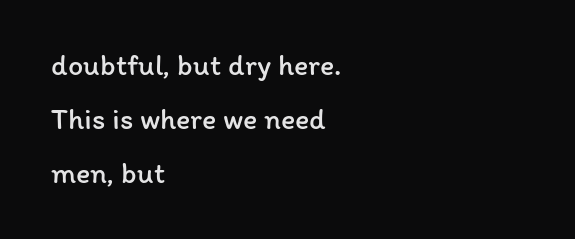doubtful, but dry here. This is where we need men, but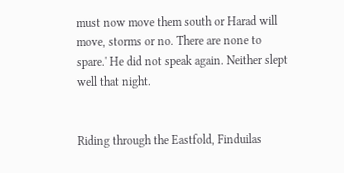must now move them south or Harad will move, storms or no. There are none to spare.' He did not speak again. Neither slept well that night.


Riding through the Eastfold, Finduilas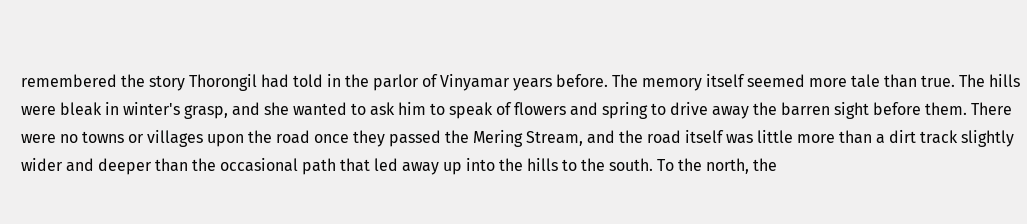remembered the story Thorongil had told in the parlor of Vinyamar years before. The memory itself seemed more tale than true. The hills were bleak in winter's grasp, and she wanted to ask him to speak of flowers and spring to drive away the barren sight before them. There were no towns or villages upon the road once they passed the Mering Stream, and the road itself was little more than a dirt track slightly wider and deeper than the occasional path that led away up into the hills to the south. To the north, the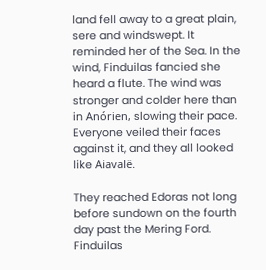land fell away to a great plain, sere and windswept. It reminded her of the Sea. In the wind, Finduilas fancied she heard a flute. The wind was stronger and colder here than in Anórien, slowing their pace. Everyone veiled their faces against it, and they all looked like Aiavalë.

They reached Edoras not long before sundown on the fourth day past the Mering Ford. Finduilas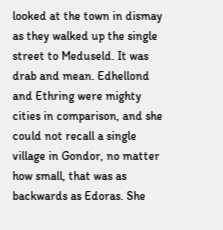looked at the town in dismay as they walked up the single street to Meduseld. It was drab and mean. Edhellond and Ethring were mighty cities in comparison, and she could not recall a single village in Gondor, no matter how small, that was as backwards as Edoras. She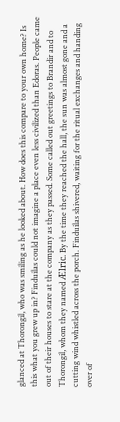glanced at Thorongil, who was smiling as he looked about. How does this compare to your own home? Is this what you grew up in? Finduilas could not imagine a place even less civilized than Edoras. People came out of their houses to stare at the company as they passed. Some called out greetings to Brandir and to Thorongil, whom they named Ælric. By the time they reached the hall, the sun was almost gone and a cutting wind whistled across the porch. Finduilas shivered, waiting for the ritual exchanges and handing over of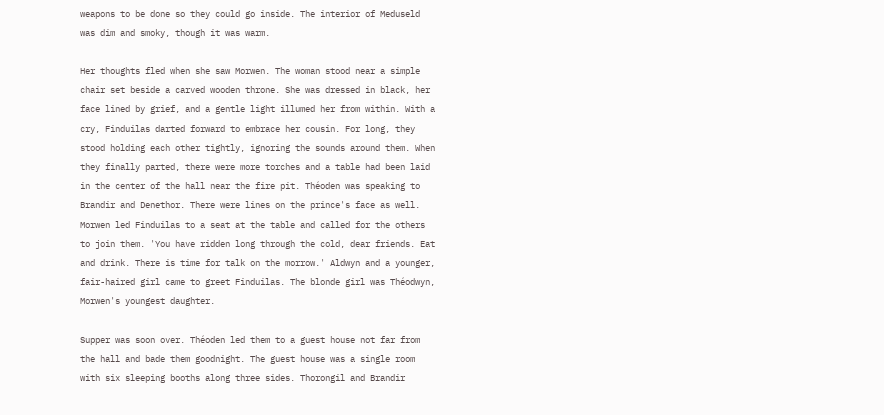weapons to be done so they could go inside. The interior of Meduseld was dim and smoky, though it was warm.

Her thoughts fled when she saw Morwen. The woman stood near a simple chair set beside a carved wooden throne. She was dressed in black, her face lined by grief, and a gentle light illumed her from within. With a cry, Finduilas darted forward to embrace her cousin. For long, they stood holding each other tightly, ignoring the sounds around them. When they finally parted, there were more torches and a table had been laid in the center of the hall near the fire pit. Théoden was speaking to Brandir and Denethor. There were lines on the prince's face as well. Morwen led Finduilas to a seat at the table and called for the others to join them. 'You have ridden long through the cold, dear friends. Eat and drink. There is time for talk on the morrow.' Aldwyn and a younger, fair-haired girl came to greet Finduilas. The blonde girl was Théodwyn, Morwen's youngest daughter.

Supper was soon over. Théoden led them to a guest house not far from the hall and bade them goodnight. The guest house was a single room with six sleeping booths along three sides. Thorongil and Brandir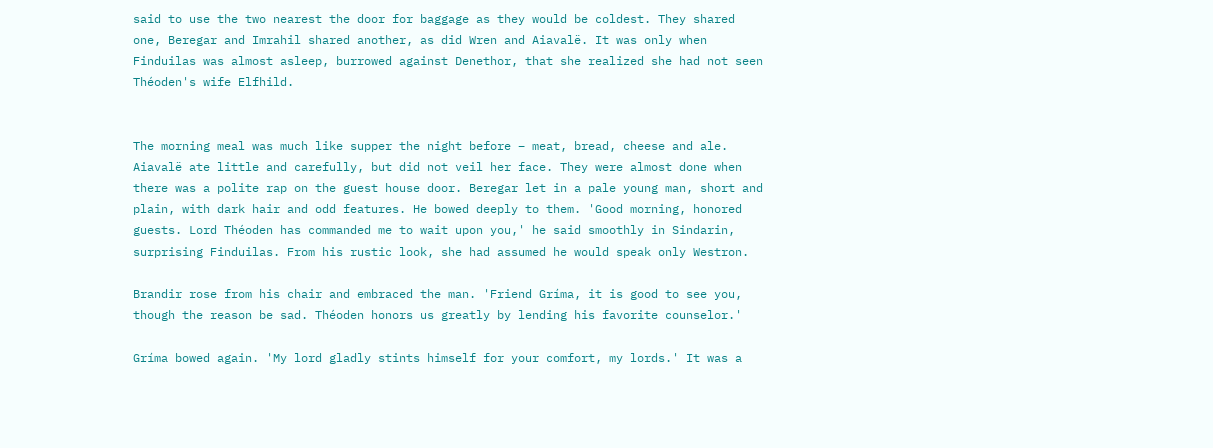said to use the two nearest the door for baggage as they would be coldest. They shared one, Beregar and Imrahil shared another, as did Wren and Aiavalë. It was only when Finduilas was almost asleep, burrowed against Denethor, that she realized she had not seen Théoden's wife Elfhild.


The morning meal was much like supper the night before – meat, bread, cheese and ale. Aiavalë ate little and carefully, but did not veil her face. They were almost done when there was a polite rap on the guest house door. Beregar let in a pale young man, short and plain, with dark hair and odd features. He bowed deeply to them. 'Good morning, honored guests. Lord Théoden has commanded me to wait upon you,' he said smoothly in Sindarin, surprising Finduilas. From his rustic look, she had assumed he would speak only Westron.

Brandir rose from his chair and embraced the man. 'Friend Gríma, it is good to see you, though the reason be sad. Théoden honors us greatly by lending his favorite counselor.'

Gríma bowed again. 'My lord gladly stints himself for your comfort, my lords.' It was a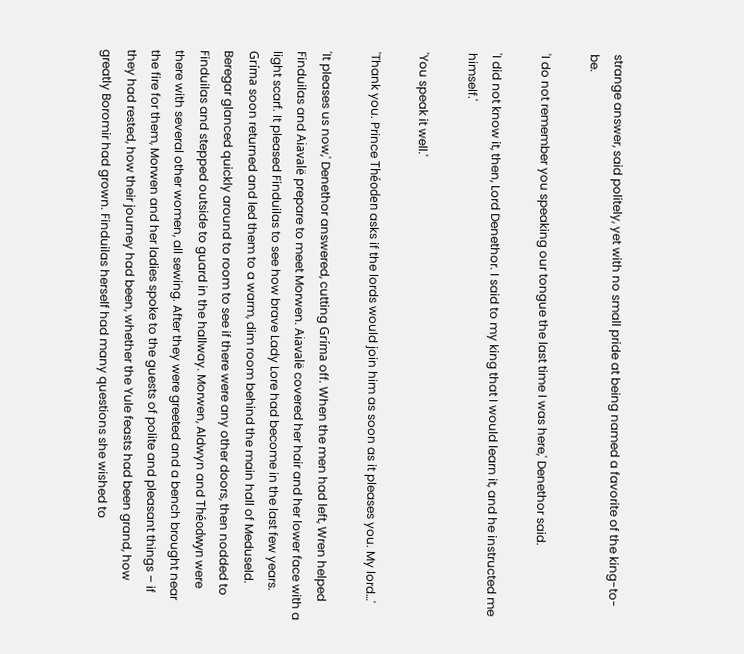strange answer, said politely, yet with no small pride at being named a favorite of the king-to-be.

'I do not remember you speaking our tongue the last time I was here,' Denethor said.

'I did not know it, then, Lord Denethor. I said to my king that I would learn it, and he instructed me himself.'

'You speak it well.'

'Thank you. Prince Théoden asks if the lords would join him as soon as it pleases you. My lord…'

'It pleases us now,' Denethor answered, cutting Gríma off. When the men had left, Wren helped Finduilas and Aiavalë prepare to meet Morwen. Aiavalë covered her hair and her lower face with a light scarf. It pleased Finduilas to see how brave Lady Lore had become in the last few years. Gríma soon returned and led them to a warm, dim room behind the main hall of Meduseld. Beregar glanced quickly around to room to see if there were any other doors, then nodded to Finduilas and stepped outside to guard in the hallway. Morwen, Aldwyn and Théodwyn were there with several other women, all sewing. After they were greeted and a bench brought near the fire for them, Morwen and her ladies spoke to the guests of polite and pleasant things – if they had rested, how their journey had been, whether the Yule feasts had been grand, how greatly Boromir had grown. Finduilas herself had many questions she wished to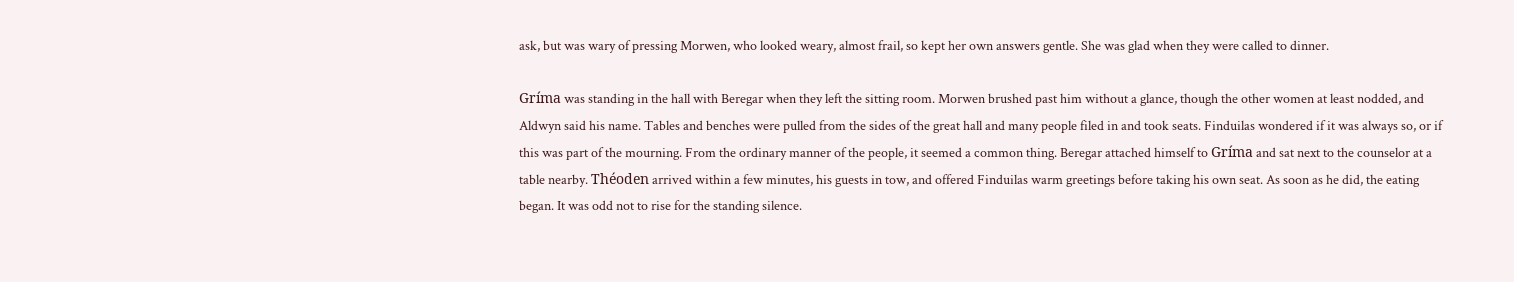ask, but was wary of pressing Morwen, who looked weary, almost frail, so kept her own answers gentle. She was glad when they were called to dinner.

Gríma was standing in the hall with Beregar when they left the sitting room. Morwen brushed past him without a glance, though the other women at least nodded, and Aldwyn said his name. Tables and benches were pulled from the sides of the great hall and many people filed in and took seats. Finduilas wondered if it was always so, or if this was part of the mourning. From the ordinary manner of the people, it seemed a common thing. Beregar attached himself to Gríma and sat next to the counselor at a table nearby. Théoden arrived within a few minutes, his guests in tow, and offered Finduilas warm greetings before taking his own seat. As soon as he did, the eating began. It was odd not to rise for the standing silence.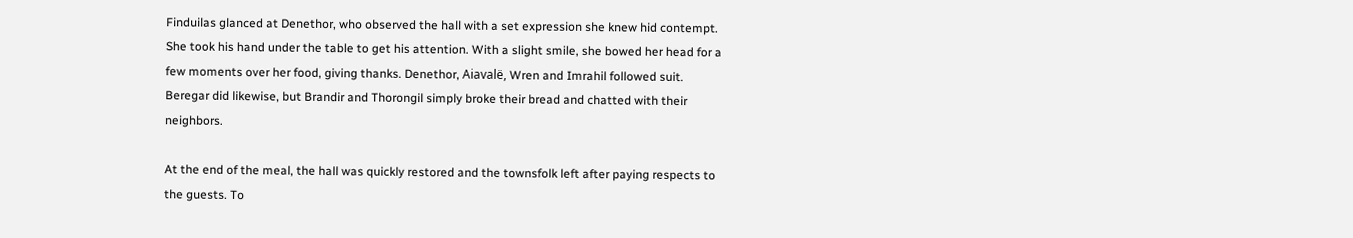Finduilas glanced at Denethor, who observed the hall with a set expression she knew hid contempt. She took his hand under the table to get his attention. With a slight smile, she bowed her head for a few moments over her food, giving thanks. Denethor, Aiavalë, Wren and Imrahil followed suit. Beregar did likewise, but Brandir and Thorongil simply broke their bread and chatted with their neighbors.

At the end of the meal, the hall was quickly restored and the townsfolk left after paying respects to the guests. To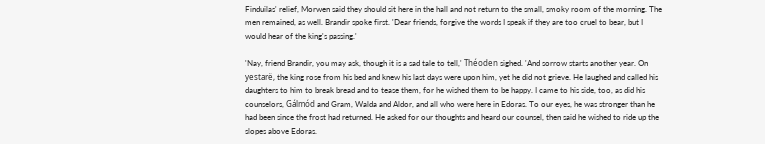Finduilas' relief, Morwen said they should sit here in the hall and not return to the small, smoky room of the morning. The men remained, as well. Brandir spoke first. 'Dear friends, forgive the words I speak if they are too cruel to bear, but I would hear of the king's passing.'

'Nay, friend Brandir, you may ask, though it is a sad tale to tell,' Théoden sighed. 'And sorrow starts another year. On yestarë, the king rose from his bed and knew his last days were upon him, yet he did not grieve. He laughed and called his daughters to him to break bread and to tease them, for he wished them to be happy. I came to his side, too, as did his counselors, Gálmód and Gram, Walda and Aldor, and all who were here in Edoras. To our eyes, he was stronger than he had been since the frost had returned. He asked for our thoughts and heard our counsel, then said he wished to ride up the slopes above Edoras.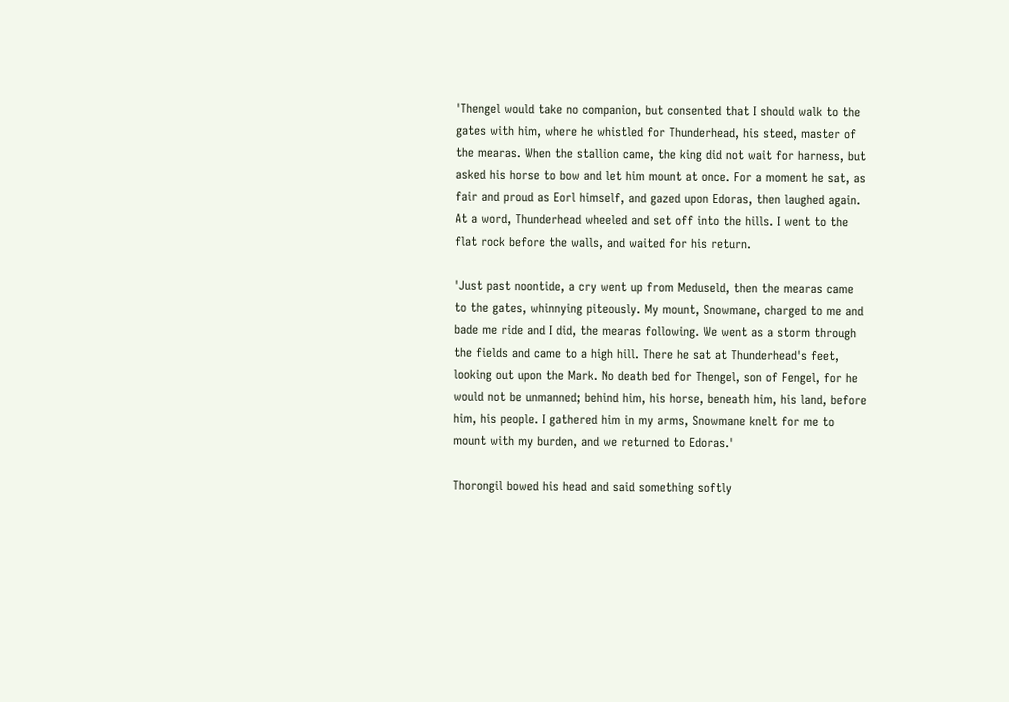'Thengel would take no companion, but consented that I should walk to the gates with him, where he whistled for Thunderhead, his steed, master of the mearas. When the stallion came, the king did not wait for harness, but asked his horse to bow and let him mount at once. For a moment he sat, as fair and proud as Eorl himself, and gazed upon Edoras, then laughed again. At a word, Thunderhead wheeled and set off into the hills. I went to the flat rock before the walls, and waited for his return.

'Just past noontide, a cry went up from Meduseld, then the mearas came to the gates, whinnying piteously. My mount, Snowmane, charged to me and bade me ride and I did, the mearas following. We went as a storm through the fields and came to a high hill. There he sat at Thunderhead's feet, looking out upon the Mark. No death bed for Thengel, son of Fengel, for he would not be unmanned; behind him, his horse, beneath him, his land, before him, his people. I gathered him in my arms, Snowmane knelt for me to mount with my burden, and we returned to Edoras.'

Thorongil bowed his head and said something softly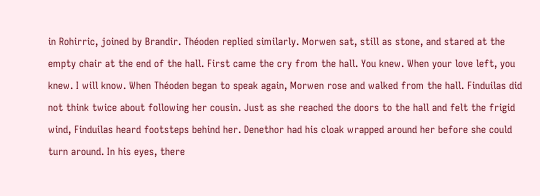in Rohirric, joined by Brandir. Théoden replied similarly. Morwen sat, still as stone, and stared at the empty chair at the end of the hall. First came the cry from the hall. You knew. When your love left, you knew. I will know. When Théoden began to speak again, Morwen rose and walked from the hall. Finduilas did not think twice about following her cousin. Just as she reached the doors to the hall and felt the frigid wind, Finduilas heard footsteps behind her. Denethor had his cloak wrapped around her before she could turn around. In his eyes, there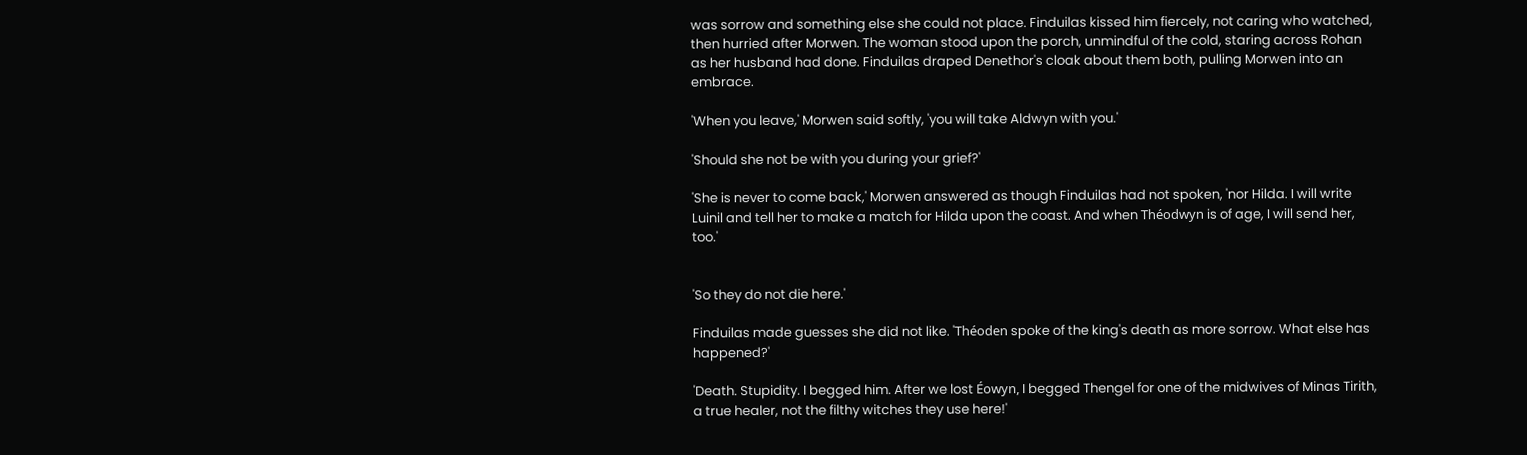was sorrow and something else she could not place. Finduilas kissed him fiercely, not caring who watched, then hurried after Morwen. The woman stood upon the porch, unmindful of the cold, staring across Rohan as her husband had done. Finduilas draped Denethor's cloak about them both, pulling Morwen into an embrace.

'When you leave,' Morwen said softly, 'you will take Aldwyn with you.'

'Should she not be with you during your grief?'

'She is never to come back,' Morwen answered as though Finduilas had not spoken, 'nor Hilda. I will write Luinil and tell her to make a match for Hilda upon the coast. And when Théodwyn is of age, I will send her, too.'


'So they do not die here.'

Finduilas made guesses she did not like. 'Théoden spoke of the king's death as more sorrow. What else has happened?'

'Death. Stupidity. I begged him. After we lost Éowyn, I begged Thengel for one of the midwives of Minas Tirith, a true healer, not the filthy witches they use here!'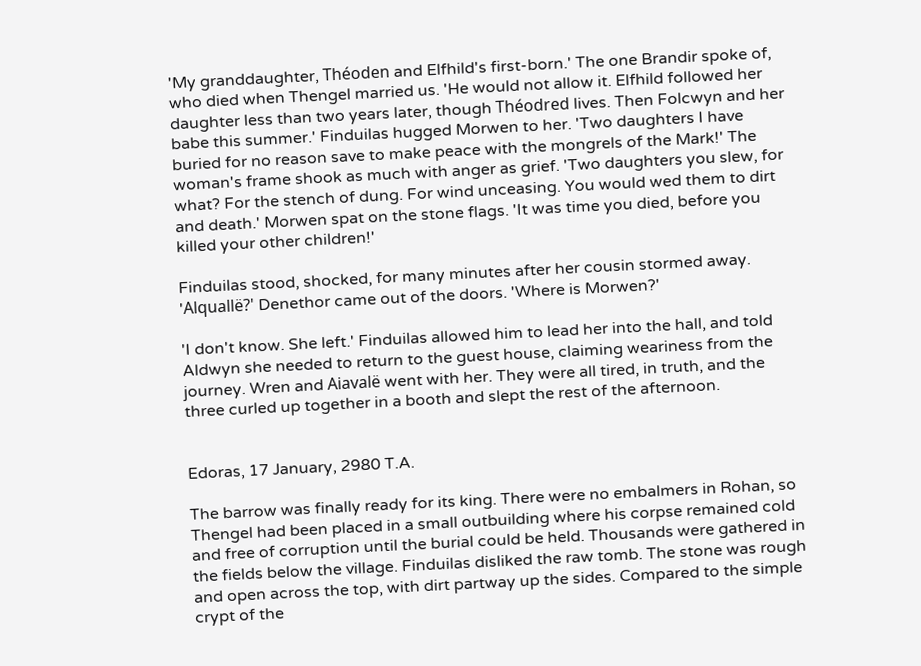'My granddaughter, Théoden and Elfhild's first-born.' The one Brandir spoke of, who died when Thengel married us. 'He would not allow it. Elfhild followed her daughter less than two years later, though Théodred lives. Then Folcwyn and her babe this summer.' Finduilas hugged Morwen to her. 'Two daughters I have buried for no reason save to make peace with the mongrels of the Mark!' The woman's frame shook as much with anger as grief. 'Two daughters you slew, for what? For the stench of dung. For wind unceasing. You would wed them to dirt and death.' Morwen spat on the stone flags. 'It was time you died, before you killed your other children!'

Finduilas stood, shocked, for many minutes after her cousin stormed away. 'Alquallë?' Denethor came out of the doors. 'Where is Morwen?'

'I don't know. She left.' Finduilas allowed him to lead her into the hall, and told Aldwyn she needed to return to the guest house, claiming weariness from the journey. Wren and Aiavalë went with her. They were all tired, in truth, and the three curled up together in a booth and slept the rest of the afternoon.


Edoras, 17 January, 2980 T.A.

The barrow was finally ready for its king. There were no embalmers in Rohan, so Thengel had been placed in a small outbuilding where his corpse remained cold and free of corruption until the burial could be held. Thousands were gathered in the fields below the village. Finduilas disliked the raw tomb. The stone was rough and open across the top, with dirt partway up the sides. Compared to the simple crypt of the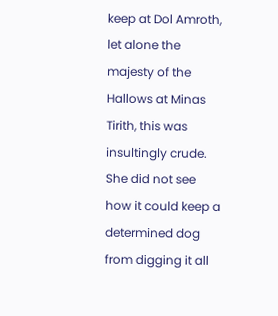keep at Dol Amroth, let alone the majesty of the Hallows at Minas Tirith, this was insultingly crude. She did not see how it could keep a determined dog from digging it all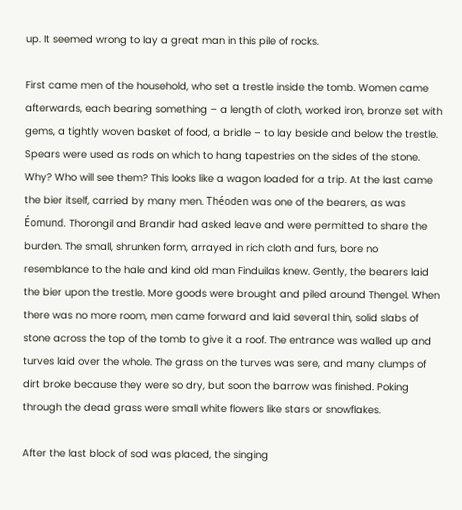up. It seemed wrong to lay a great man in this pile of rocks.

First came men of the household, who set a trestle inside the tomb. Women came afterwards, each bearing something – a length of cloth, worked iron, bronze set with gems, a tightly woven basket of food, a bridle – to lay beside and below the trestle. Spears were used as rods on which to hang tapestries on the sides of the stone. Why? Who will see them? This looks like a wagon loaded for a trip. At the last came the bier itself, carried by many men. Théoden was one of the bearers, as was Éomund. Thorongil and Brandir had asked leave and were permitted to share the burden. The small, shrunken form, arrayed in rich cloth and furs, bore no resemblance to the hale and kind old man Finduilas knew. Gently, the bearers laid the bier upon the trestle. More goods were brought and piled around Thengel. When there was no more room, men came forward and laid several thin, solid slabs of stone across the top of the tomb to give it a roof. The entrance was walled up and turves laid over the whole. The grass on the turves was sere, and many clumps of dirt broke because they were so dry, but soon the barrow was finished. Poking through the dead grass were small white flowers like stars or snowflakes.

After the last block of sod was placed, the singing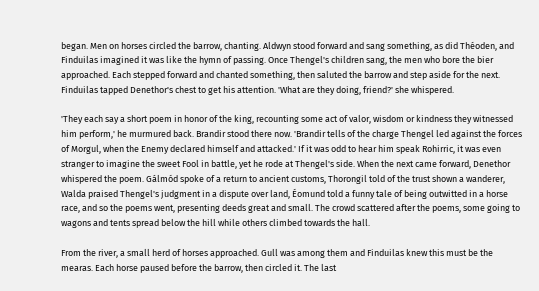began. Men on horses circled the barrow, chanting. Aldwyn stood forward and sang something, as did Théoden, and Finduilas imagined it was like the hymn of passing. Once Thengel's children sang, the men who bore the bier approached. Each stepped forward and chanted something, then saluted the barrow and step aside for the next. Finduilas tapped Denethor's chest to get his attention. 'What are they doing, friend?' she whispered.

'They each say a short poem in honor of the king, recounting some act of valor, wisdom or kindness they witnessed him perform,' he murmured back. Brandir stood there now. 'Brandir tells of the charge Thengel led against the forces of Morgul, when the Enemy declared himself and attacked.' If it was odd to hear him speak Rohirric, it was even stranger to imagine the sweet Fool in battle, yet he rode at Thengel's side. When the next came forward, Denethor whispered the poem. Gálmód spoke of a return to ancient customs, Thorongil told of the trust shown a wanderer, Walda praised Thengel's judgment in a dispute over land, Éomund told a funny tale of being outwitted in a horse race, and so the poems went, presenting deeds great and small. The crowd scattered after the poems, some going to wagons and tents spread below the hill while others climbed towards the hall.

From the river, a small herd of horses approached. Gull was among them and Finduilas knew this must be the mearas. Each horse paused before the barrow, then circled it. The last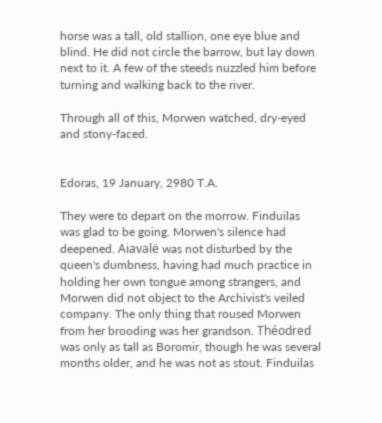horse was a tall, old stallion, one eye blue and blind. He did not circle the barrow, but lay down next to it. A few of the steeds nuzzled him before turning and walking back to the river.

Through all of this, Morwen watched, dry-eyed and stony-faced.


Edoras, 19 January, 2980 T.A.

They were to depart on the morrow. Finduilas was glad to be going. Morwen's silence had deepened. Aiavalë was not disturbed by the queen's dumbness, having had much practice in holding her own tongue among strangers, and Morwen did not object to the Archivist's veiled company. The only thing that roused Morwen from her brooding was her grandson. Théodred was only as tall as Boromir, though he was several months older, and he was not as stout. Finduilas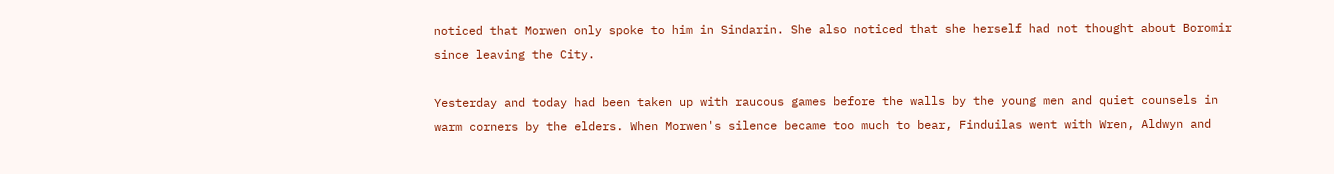noticed that Morwen only spoke to him in Sindarin. She also noticed that she herself had not thought about Boromir since leaving the City.

Yesterday and today had been taken up with raucous games before the walls by the young men and quiet counsels in warm corners by the elders. When Morwen's silence became too much to bear, Finduilas went with Wren, Aldwyn and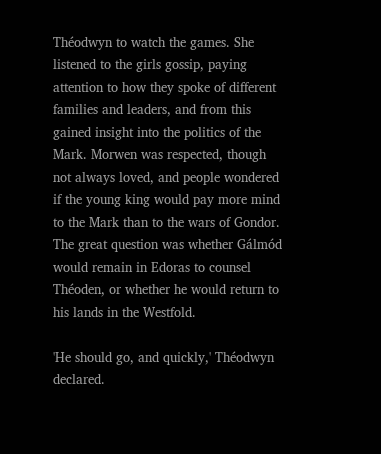Théodwyn to watch the games. She listened to the girls gossip, paying attention to how they spoke of different families and leaders, and from this gained insight into the politics of the Mark. Morwen was respected, though not always loved, and people wondered if the young king would pay more mind to the Mark than to the wars of Gondor. The great question was whether Gálmód would remain in Edoras to counsel Théoden, or whether he would return to his lands in the Westfold.

'He should go, and quickly,' Théodwyn declared.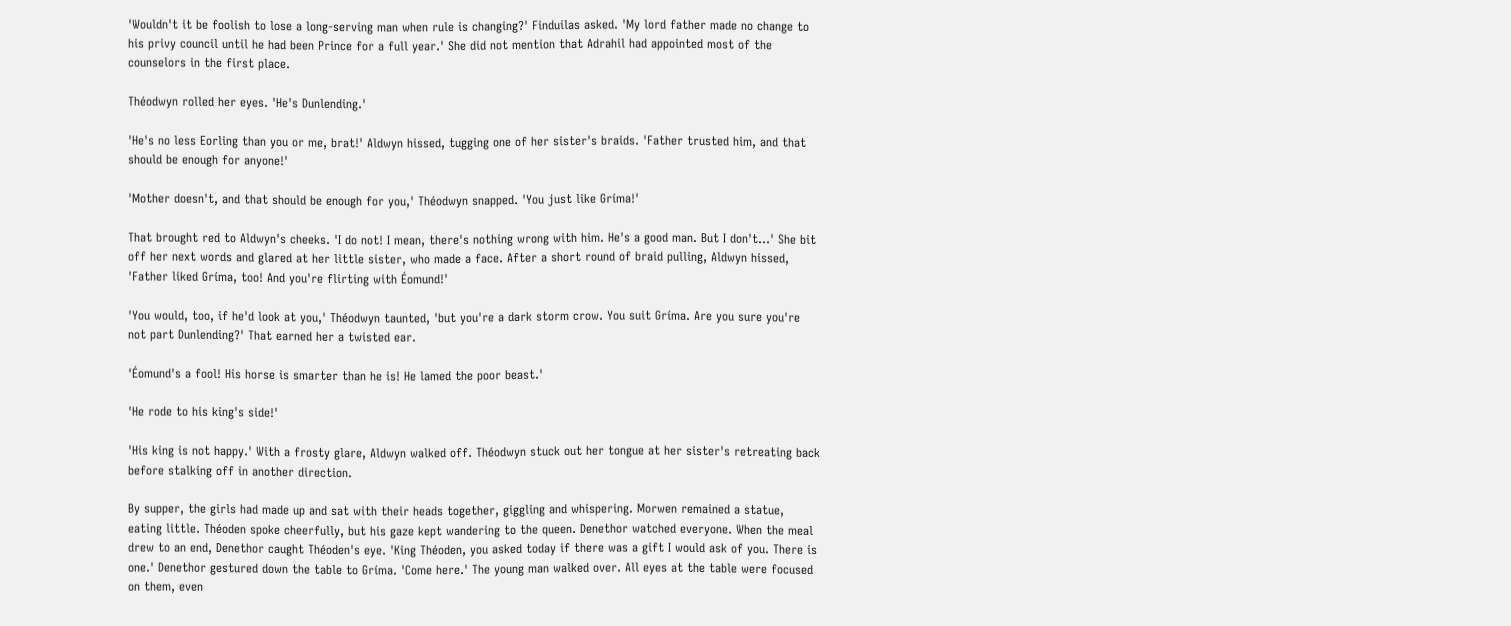'Wouldn't it be foolish to lose a long-serving man when rule is changing?' Finduilas asked. 'My lord father made no change to his privy council until he had been Prince for a full year.' She did not mention that Adrahil had appointed most of the counselors in the first place.

Théodwyn rolled her eyes. 'He's Dunlending.'

'He's no less Eorling than you or me, brat!' Aldwyn hissed, tugging one of her sister's braids. 'Father trusted him, and that should be enough for anyone!'

'Mother doesn't, and that should be enough for you,' Théodwyn snapped. 'You just like Gríma!'

That brought red to Aldwyn's cheeks. 'I do not! I mean, there's nothing wrong with him. He's a good man. But I don't…' She bit off her next words and glared at her little sister, who made a face. After a short round of braid pulling, Aldwyn hissed, 'Father liked Gríma, too! And you're flirting with Éomund!'

'You would, too, if he'd look at you,' Théodwyn taunted, 'but you're a dark storm crow. You suit Gríma. Are you sure you're not part Dunlending?' That earned her a twisted ear.

'Éomund's a fool! His horse is smarter than he is! He lamed the poor beast.'

'He rode to his king's side!'

'His king is not happy.' With a frosty glare, Aldwyn walked off. Théodwyn stuck out her tongue at her sister's retreating back before stalking off in another direction.

By supper, the girls had made up and sat with their heads together, giggling and whispering. Morwen remained a statue, eating little. Théoden spoke cheerfully, but his gaze kept wandering to the queen. Denethor watched everyone. When the meal drew to an end, Denethor caught Théoden's eye. 'King Théoden, you asked today if there was a gift I would ask of you. There is one.' Denethor gestured down the table to Gríma. 'Come here.' The young man walked over. All eyes at the table were focused on them, even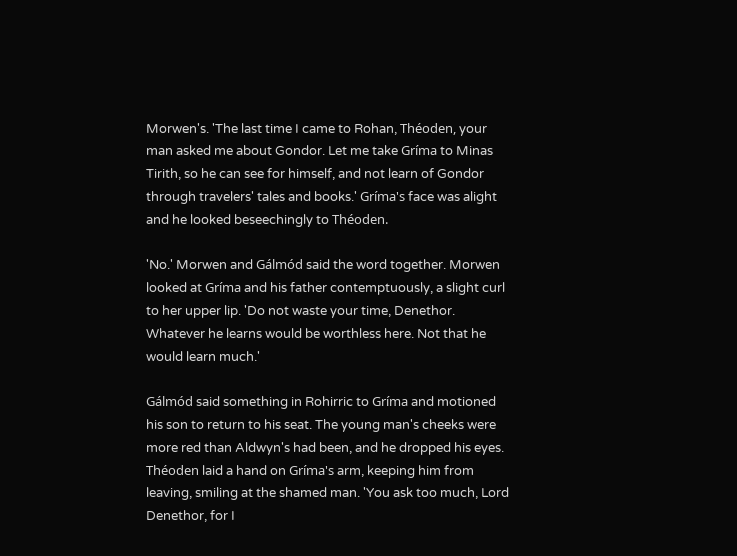Morwen's. 'The last time I came to Rohan, Théoden, your man asked me about Gondor. Let me take Gríma to Minas Tirith, so he can see for himself, and not learn of Gondor through travelers' tales and books.' Gríma's face was alight and he looked beseechingly to Théoden.

'No.' Morwen and Gálmód said the word together. Morwen looked at Gríma and his father contemptuously, a slight curl to her upper lip. 'Do not waste your time, Denethor. Whatever he learns would be worthless here. Not that he would learn much.'

Gálmód said something in Rohirric to Gríma and motioned his son to return to his seat. The young man's cheeks were more red than Aldwyn's had been, and he dropped his eyes. Théoden laid a hand on Gríma's arm, keeping him from leaving, smiling at the shamed man. 'You ask too much, Lord Denethor, for I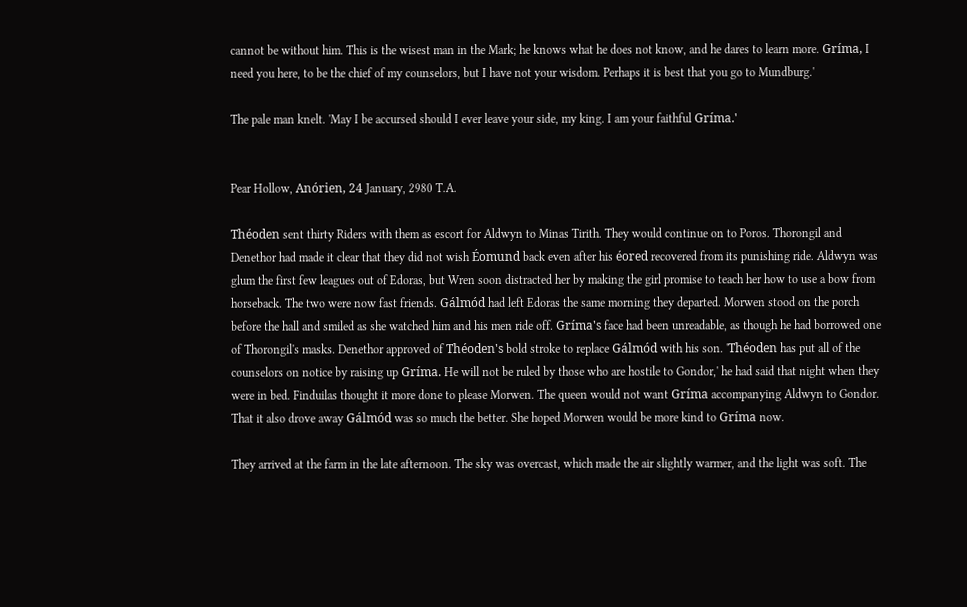cannot be without him. This is the wisest man in the Mark; he knows what he does not know, and he dares to learn more. Gríma, I need you here, to be the chief of my counselors, but I have not your wisdom. Perhaps it is best that you go to Mundburg.'

The pale man knelt. 'May I be accursed should I ever leave your side, my king. I am your faithful Gríma.'


Pear Hollow, Anórien, 24 January, 2980 T.A.

Théoden sent thirty Riders with them as escort for Aldwyn to Minas Tirith. They would continue on to Poros. Thorongil and Denethor had made it clear that they did not wish Éomund back even after his éored recovered from its punishing ride. Aldwyn was glum the first few leagues out of Edoras, but Wren soon distracted her by making the girl promise to teach her how to use a bow from horseback. The two were now fast friends. Gálmód had left Edoras the same morning they departed. Morwen stood on the porch before the hall and smiled as she watched him and his men ride off. Gríma's face had been unreadable, as though he had borrowed one of Thorongil's masks. Denethor approved of Théoden's bold stroke to replace Gálmód with his son. 'Théoden has put all of the counselors on notice by raising up Gríma. He will not be ruled by those who are hostile to Gondor,' he had said that night when they were in bed. Finduilas thought it more done to please Morwen. The queen would not want Gríma accompanying Aldwyn to Gondor. That it also drove away Gálmód was so much the better. She hoped Morwen would be more kind to Gríma now.

They arrived at the farm in the late afternoon. The sky was overcast, which made the air slightly warmer, and the light was soft. The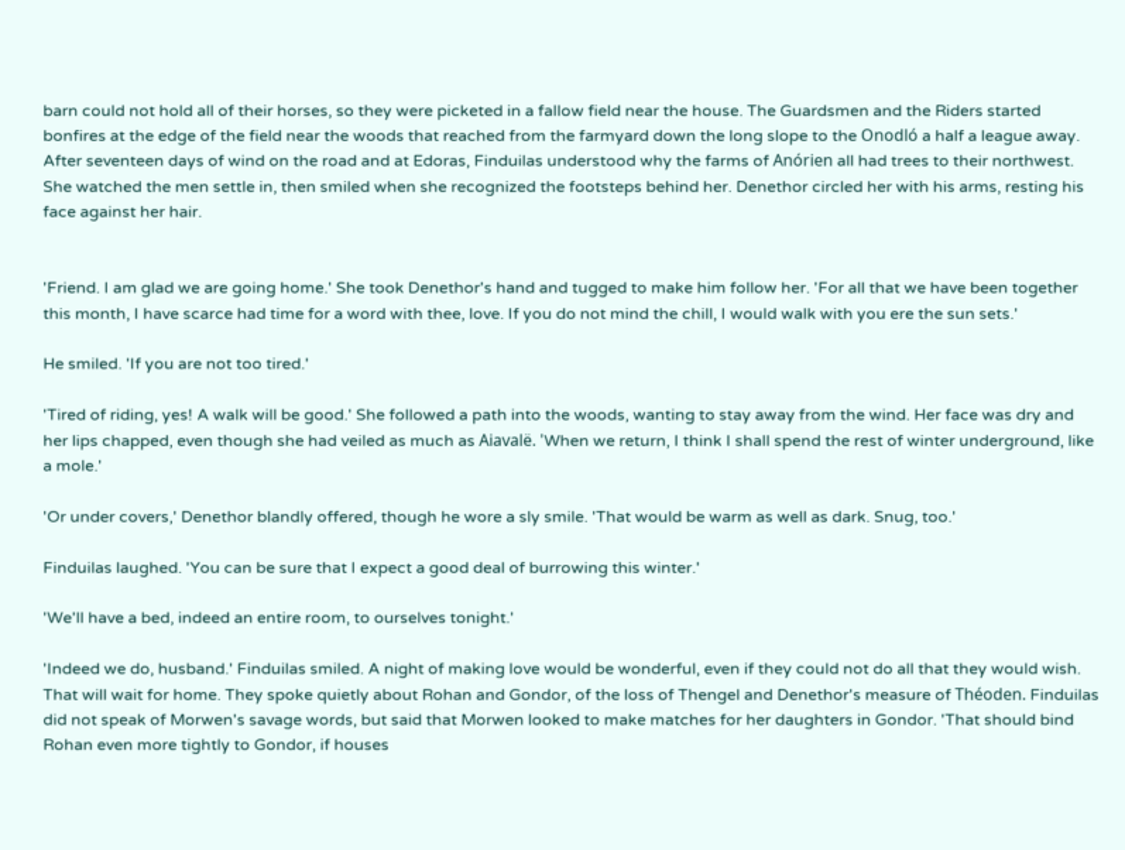barn could not hold all of their horses, so they were picketed in a fallow field near the house. The Guardsmen and the Riders started bonfires at the edge of the field near the woods that reached from the farmyard down the long slope to the Onodló a half a league away. After seventeen days of wind on the road and at Edoras, Finduilas understood why the farms of Anórien all had trees to their northwest. She watched the men settle in, then smiled when she recognized the footsteps behind her. Denethor circled her with his arms, resting his face against her hair.


'Friend. I am glad we are going home.' She took Denethor's hand and tugged to make him follow her. 'For all that we have been together this month, I have scarce had time for a word with thee, love. If you do not mind the chill, I would walk with you ere the sun sets.'

He smiled. 'If you are not too tired.'

'Tired of riding, yes! A walk will be good.' She followed a path into the woods, wanting to stay away from the wind. Her face was dry and her lips chapped, even though she had veiled as much as Aiavalë. 'When we return, I think I shall spend the rest of winter underground, like a mole.'

'Or under covers,' Denethor blandly offered, though he wore a sly smile. 'That would be warm as well as dark. Snug, too.'

Finduilas laughed. 'You can be sure that I expect a good deal of burrowing this winter.'

'We'll have a bed, indeed an entire room, to ourselves tonight.'

'Indeed we do, husband.' Finduilas smiled. A night of making love would be wonderful, even if they could not do all that they would wish. That will wait for home. They spoke quietly about Rohan and Gondor, of the loss of Thengel and Denethor's measure of Théoden. Finduilas did not speak of Morwen's savage words, but said that Morwen looked to make matches for her daughters in Gondor. 'That should bind Rohan even more tightly to Gondor, if houses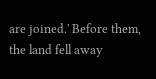are joined.' Before them, the land fell away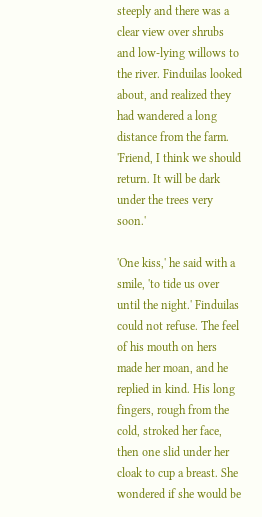steeply and there was a clear view over shrubs and low-lying willows to the river. Finduilas looked about, and realized they had wandered a long distance from the farm. 'Friend, I think we should return. It will be dark under the trees very soon.'

'One kiss,' he said with a smile, 'to tide us over until the night.' Finduilas could not refuse. The feel of his mouth on hers made her moan, and he replied in kind. His long fingers, rough from the cold, stroked her face, then one slid under her cloak to cup a breast. She wondered if she would be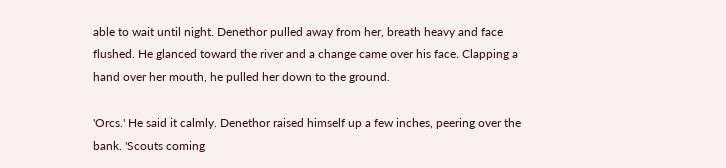able to wait until night. Denethor pulled away from her, breath heavy and face flushed. He glanced toward the river and a change came over his face. Clapping a hand over her mouth, he pulled her down to the ground.

'Orcs.' He said it calmly. Denethor raised himself up a few inches, peering over the bank. 'Scouts coming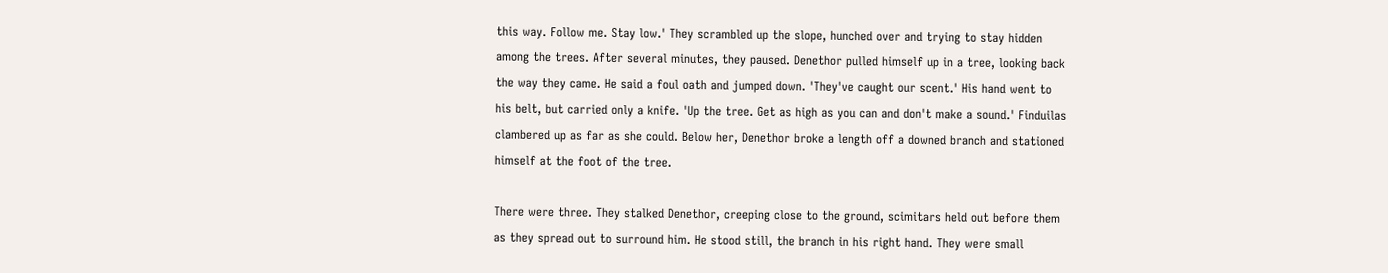this way. Follow me. Stay low.' They scrambled up the slope, hunched over and trying to stay hidden among the trees. After several minutes, they paused. Denethor pulled himself up in a tree, looking back the way they came. He said a foul oath and jumped down. 'They've caught our scent.' His hand went to his belt, but carried only a knife. 'Up the tree. Get as high as you can and don't make a sound.' Finduilas clambered up as far as she could. Below her, Denethor broke a length off a downed branch and stationed himself at the foot of the tree.

There were three. They stalked Denethor, creeping close to the ground, scimitars held out before them as they spread out to surround him. He stood still, the branch in his right hand. They were small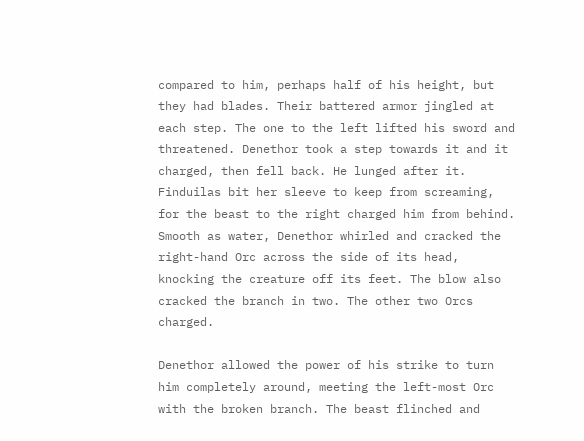compared to him, perhaps half of his height, but they had blades. Their battered armor jingled at each step. The one to the left lifted his sword and threatened. Denethor took a step towards it and it charged, then fell back. He lunged after it. Finduilas bit her sleeve to keep from screaming, for the beast to the right charged him from behind. Smooth as water, Denethor whirled and cracked the right-hand Orc across the side of its head, knocking the creature off its feet. The blow also cracked the branch in two. The other two Orcs charged.

Denethor allowed the power of his strike to turn him completely around, meeting the left-most Orc with the broken branch. The beast flinched and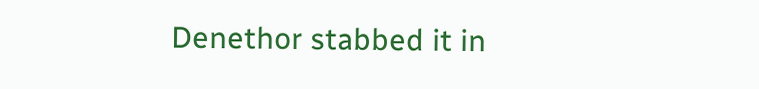Denethor stabbed it in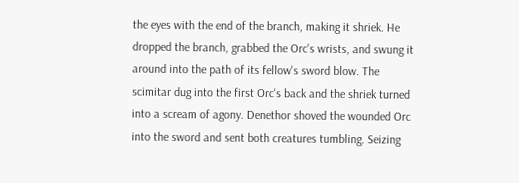the eyes with the end of the branch, making it shriek. He dropped the branch, grabbed the Orc's wrists, and swung it around into the path of its fellow's sword blow. The scimitar dug into the first Orc's back and the shriek turned into a scream of agony. Denethor shoved the wounded Orc into the sword and sent both creatures tumbling. Seizing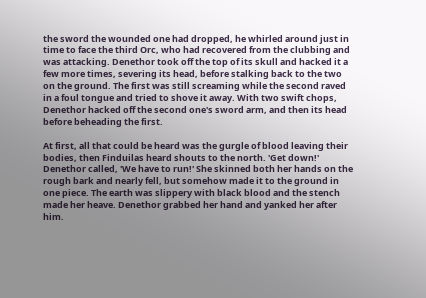the sword the wounded one had dropped, he whirled around just in time to face the third Orc, who had recovered from the clubbing and was attacking. Denethor took off the top of its skull and hacked it a few more times, severing its head, before stalking back to the two on the ground. The first was still screaming while the second raved in a foul tongue and tried to shove it away. With two swift chops, Denethor hacked off the second one's sword arm, and then its head before beheading the first.

At first, all that could be heard was the gurgle of blood leaving their bodies, then Finduilas heard shouts to the north. 'Get down!' Denethor called, 'We have to run!' She skinned both her hands on the rough bark and nearly fell, but somehow made it to the ground in one piece. The earth was slippery with black blood and the stench made her heave. Denethor grabbed her hand and yanked her after him.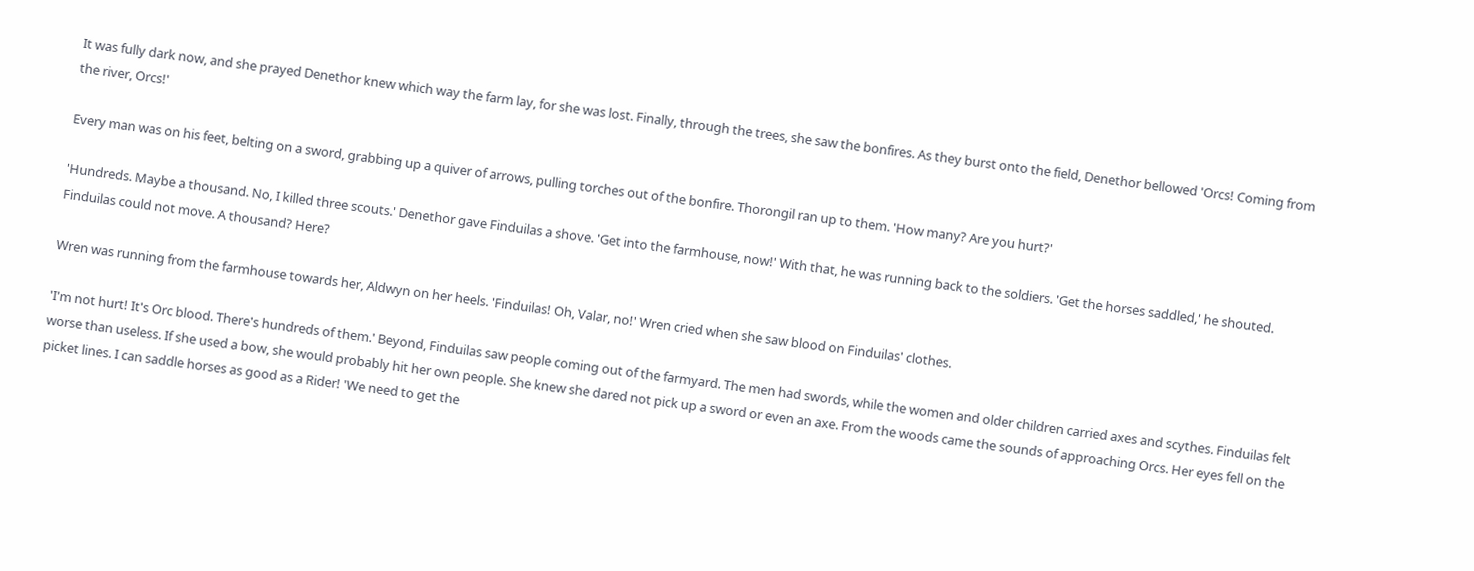It was fully dark now, and she prayed Denethor knew which way the farm lay, for she was lost. Finally, through the trees, she saw the bonfires. As they burst onto the field, Denethor bellowed 'Orcs! Coming from the river, Orcs!'

Every man was on his feet, belting on a sword, grabbing up a quiver of arrows, pulling torches out of the bonfire. Thorongil ran up to them. 'How many? Are you hurt?'

'Hundreds. Maybe a thousand. No, I killed three scouts.' Denethor gave Finduilas a shove. 'Get into the farmhouse, now!' With that, he was running back to the soldiers. 'Get the horses saddled,' he shouted. Finduilas could not move. A thousand? Here?

Wren was running from the farmhouse towards her, Aldwyn on her heels. 'Finduilas! Oh, Valar, no!' Wren cried when she saw blood on Finduilas' clothes.

'I'm not hurt! It's Orc blood. There's hundreds of them.' Beyond, Finduilas saw people coming out of the farmyard. The men had swords, while the women and older children carried axes and scythes. Finduilas felt worse than useless. If she used a bow, she would probably hit her own people. She knew she dared not pick up a sword or even an axe. From the woods came the sounds of approaching Orcs. Her eyes fell on the picket lines. I can saddle horses as good as a Rider! 'We need to get the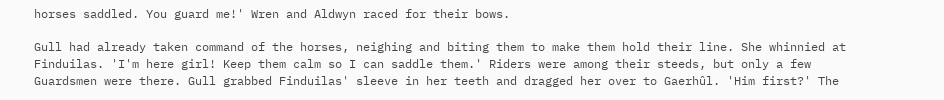horses saddled. You guard me!' Wren and Aldwyn raced for their bows.

Gull had already taken command of the horses, neighing and biting them to make them hold their line. She whinnied at Finduilas. 'I'm here girl! Keep them calm so I can saddle them.' Riders were among their steeds, but only a few Guardsmen were there. Gull grabbed Finduilas' sleeve in her teeth and dragged her over to Gaerhûl. 'Him first?' The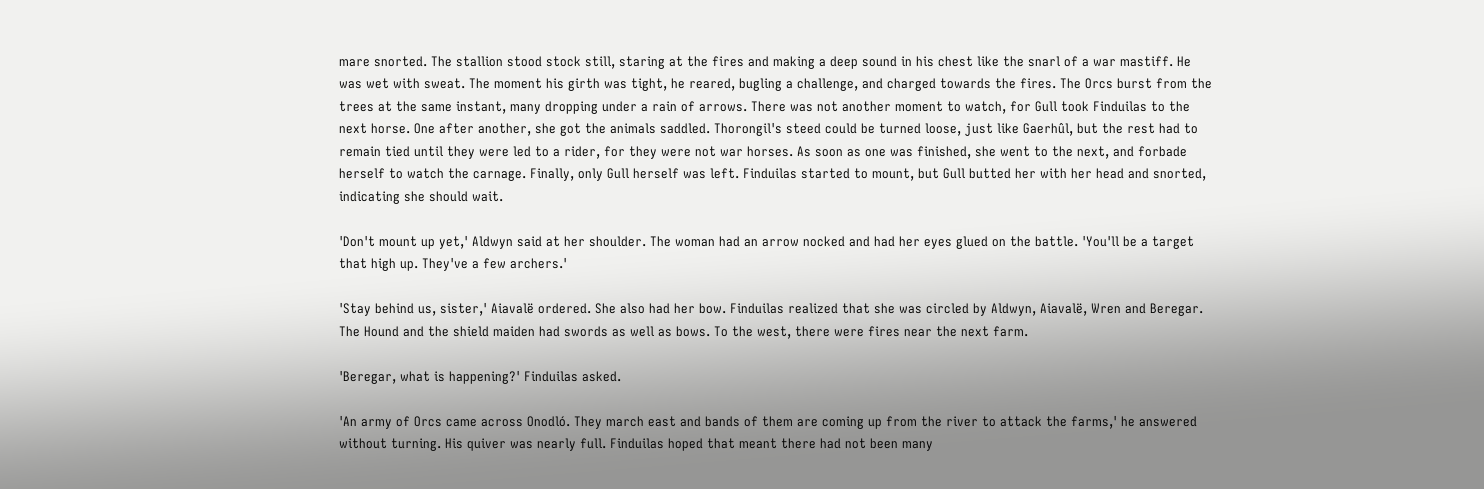mare snorted. The stallion stood stock still, staring at the fires and making a deep sound in his chest like the snarl of a war mastiff. He was wet with sweat. The moment his girth was tight, he reared, bugling a challenge, and charged towards the fires. The Orcs burst from the trees at the same instant, many dropping under a rain of arrows. There was not another moment to watch, for Gull took Finduilas to the next horse. One after another, she got the animals saddled. Thorongil's steed could be turned loose, just like Gaerhûl, but the rest had to remain tied until they were led to a rider, for they were not war horses. As soon as one was finished, she went to the next, and forbade herself to watch the carnage. Finally, only Gull herself was left. Finduilas started to mount, but Gull butted her with her head and snorted, indicating she should wait.

'Don't mount up yet,' Aldwyn said at her shoulder. The woman had an arrow nocked and had her eyes glued on the battle. 'You'll be a target that high up. They've a few archers.'

'Stay behind us, sister,' Aiavalë ordered. She also had her bow. Finduilas realized that she was circled by Aldwyn, Aiavalë, Wren and Beregar. The Hound and the shield maiden had swords as well as bows. To the west, there were fires near the next farm.

'Beregar, what is happening?' Finduilas asked.

'An army of Orcs came across Onodló. They march east and bands of them are coming up from the river to attack the farms,' he answered without turning. His quiver was nearly full. Finduilas hoped that meant there had not been many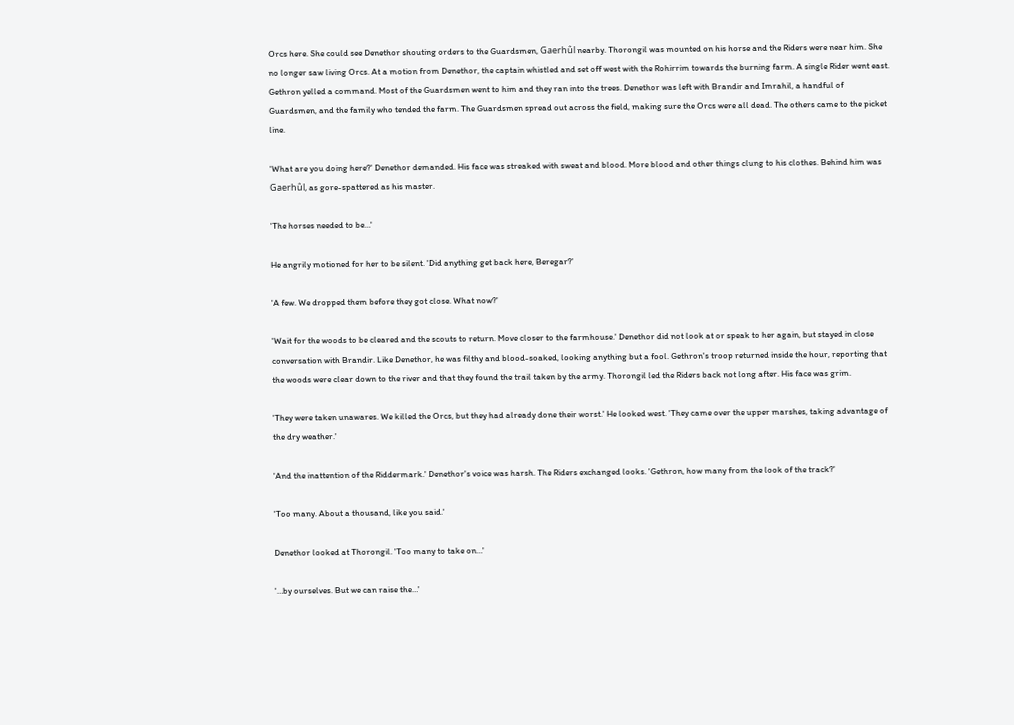Orcs here. She could see Denethor shouting orders to the Guardsmen, Gaerhûl nearby. Thorongil was mounted on his horse and the Riders were near him. She no longer saw living Orcs. At a motion from Denethor, the captain whistled and set off west with the Rohirrim towards the burning farm. A single Rider went east. Gethron yelled a command. Most of the Guardsmen went to him and they ran into the trees. Denethor was left with Brandir and Imrahil, a handful of Guardsmen, and the family who tended the farm. The Guardsmen spread out across the field, making sure the Orcs were all dead. The others came to the picket line.

'What are you doing here?' Denethor demanded. His face was streaked with sweat and blood. More blood and other things clung to his clothes. Behind him was Gaerhûl, as gore-spattered as his master.

'The horses needed to be…'

He angrily motioned for her to be silent. 'Did anything get back here, Beregar?'

'A few. We dropped them before they got close. What now?'

'Wait for the woods to be cleared and the scouts to return. Move closer to the farmhouse.' Denethor did not look at or speak to her again, but stayed in close conversation with Brandir. Like Denethor, he was filthy and blood-soaked, looking anything but a fool. Gethron's troop returned inside the hour, reporting that the woods were clear down to the river and that they found the trail taken by the army. Thorongil led the Riders back not long after. His face was grim.

'They were taken unawares. We killed the Orcs, but they had already done their worst.' He looked west. 'They came over the upper marshes, taking advantage of the dry weather.'

'And the inattention of the Riddermark.' Denethor's voice was harsh. The Riders exchanged looks. 'Gethron, how many from the look of the track?'

'Too many. About a thousand, like you said.'

Denethor looked at Thorongil. 'Too many to take on…'

'…by ourselves. But we can raise the…'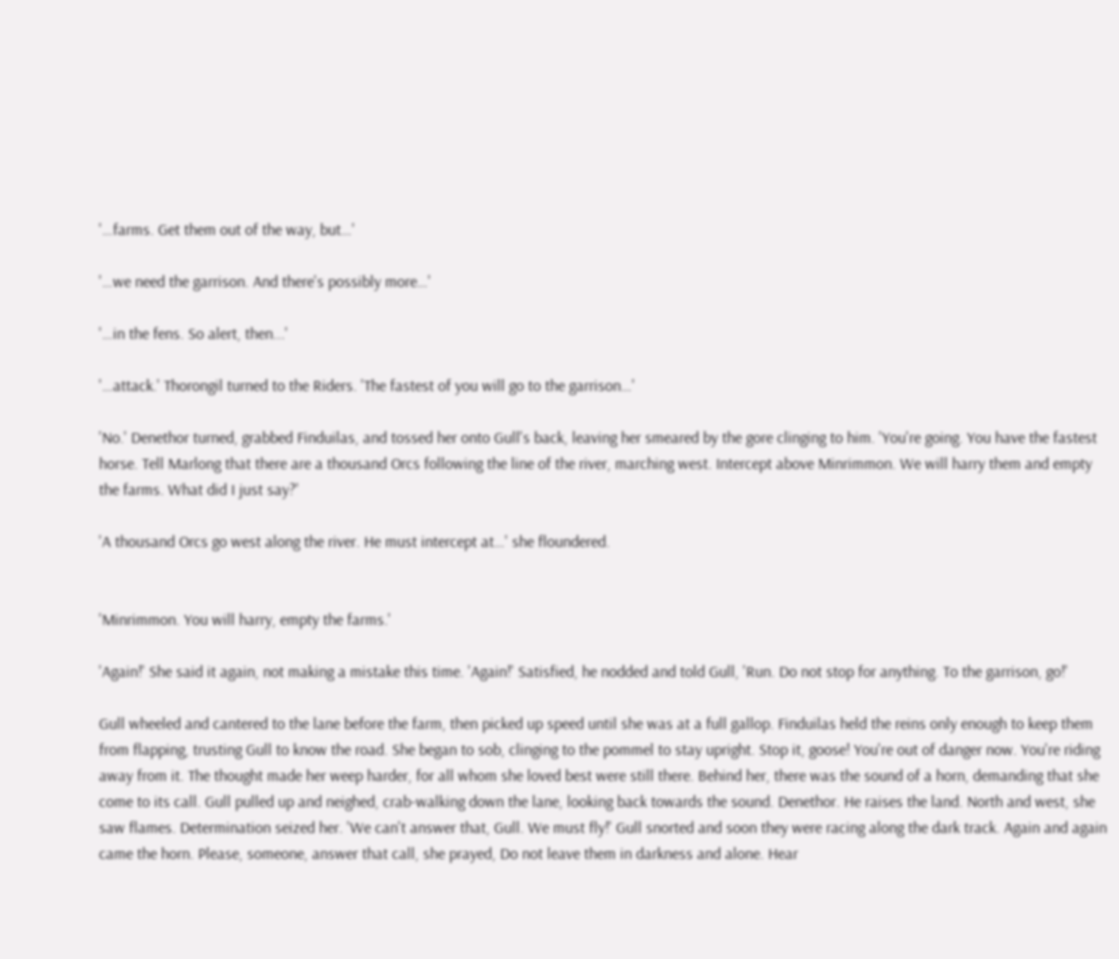'…farms. Get them out of the way, but…'

'…we need the garrison. And there's possibly more…'

'…in the fens. So alert, then...'

'…attack.' Thorongil turned to the Riders. 'The fastest of you will go to the garrison…'

'No.' Denethor turned, grabbed Finduilas, and tossed her onto Gull's back, leaving her smeared by the gore clinging to him. 'You're going. You have the fastest horse. Tell Marlong that there are a thousand Orcs following the line of the river, marching west. Intercept above Minrimmon. We will harry them and empty the farms. What did I just say?'

'A thousand Orcs go west along the river. He must intercept at…' she floundered.


'Minrimmon. You will harry, empty the farms.'

'Again!' She said it again, not making a mistake this time. 'Again!' Satisfied, he nodded and told Gull, 'Run. Do not stop for anything. To the garrison, go!'

Gull wheeled and cantered to the lane before the farm, then picked up speed until she was at a full gallop. Finduilas held the reins only enough to keep them from flapping, trusting Gull to know the road. She began to sob, clinging to the pommel to stay upright. Stop it, goose! You're out of danger now. You're riding away from it. The thought made her weep harder, for all whom she loved best were still there. Behind her, there was the sound of a horn, demanding that she come to its call. Gull pulled up and neighed, crab-walking down the lane, looking back towards the sound. Denethor. He raises the land. North and west, she saw flames. Determination seized her. 'We can't answer that, Gull. We must fly!' Gull snorted and soon they were racing along the dark track. Again and again came the horn. Please, someone, answer that call, she prayed, Do not leave them in darkness and alone. Hear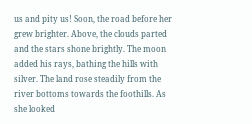us and pity us! Soon, the road before her grew brighter. Above, the clouds parted and the stars shone brightly. The moon added his rays, bathing the hills with silver. The land rose steadily from the river bottoms towards the foothills. As she looked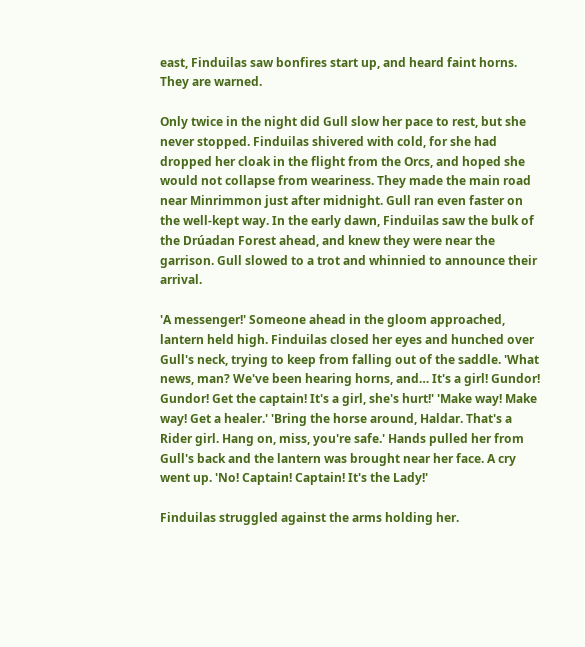east, Finduilas saw bonfires start up, and heard faint horns. They are warned.

Only twice in the night did Gull slow her pace to rest, but she never stopped. Finduilas shivered with cold, for she had dropped her cloak in the flight from the Orcs, and hoped she would not collapse from weariness. They made the main road near Minrimmon just after midnight. Gull ran even faster on the well-kept way. In the early dawn, Finduilas saw the bulk of the Drúadan Forest ahead, and knew they were near the garrison. Gull slowed to a trot and whinnied to announce their arrival.

'A messenger!' Someone ahead in the gloom approached, lantern held high. Finduilas closed her eyes and hunched over Gull's neck, trying to keep from falling out of the saddle. 'What news, man? We've been hearing horns, and… It's a girl! Gundor! Gundor! Get the captain! It's a girl, she's hurt!' 'Make way! Make way! Get a healer.' 'Bring the horse around, Haldar. That's a Rider girl. Hang on, miss, you're safe.' Hands pulled her from Gull's back and the lantern was brought near her face. A cry went up. 'No! Captain! Captain! It's the Lady!'

Finduilas struggled against the arms holding her.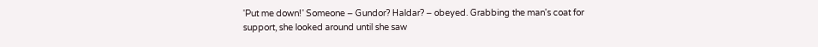'Put me down!' Someone – Gundor? Haldar? – obeyed. Grabbing the man's coat for support, she looked around until she saw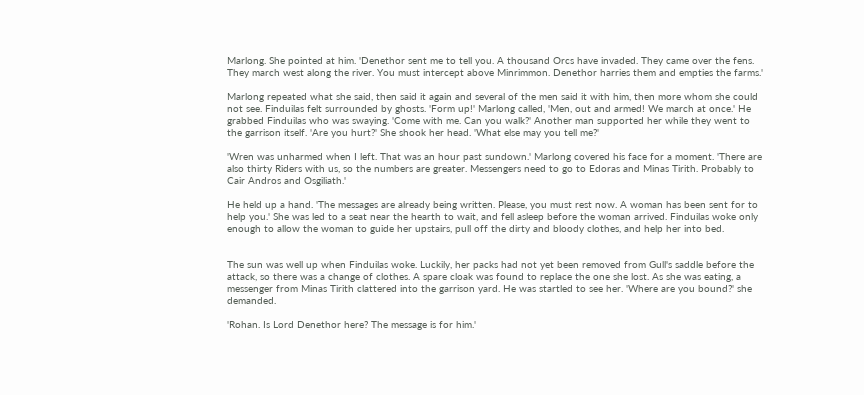Marlong. She pointed at him. 'Denethor sent me to tell you. A thousand Orcs have invaded. They came over the fens. They march west along the river. You must intercept above Minrimmon. Denethor harries them and empties the farms.'

Marlong repeated what she said, then said it again and several of the men said it with him, then more whom she could not see. Finduilas felt surrounded by ghosts. 'Form up!' Marlong called, 'Men, out and armed! We march at once.' He grabbed Finduilas who was swaying. 'Come with me. Can you walk?' Another man supported her while they went to the garrison itself. 'Are you hurt?' She shook her head. 'What else may you tell me?'

'Wren was unharmed when I left. That was an hour past sundown.' Marlong covered his face for a moment. 'There are also thirty Riders with us, so the numbers are greater. Messengers need to go to Edoras and Minas Tirith. Probably to Cair Andros and Osgiliath.'

He held up a hand. 'The messages are already being written. Please, you must rest now. A woman has been sent for to help you.' She was led to a seat near the hearth to wait, and fell asleep before the woman arrived. Finduilas woke only enough to allow the woman to guide her upstairs, pull off the dirty and bloody clothes, and help her into bed.


The sun was well up when Finduilas woke. Luckily, her packs had not yet been removed from Gull's saddle before the attack, so there was a change of clothes. A spare cloak was found to replace the one she lost. As she was eating, a messenger from Minas Tirith clattered into the garrison yard. He was startled to see her. 'Where are you bound?' she demanded.

'Rohan. Is Lord Denethor here? The message is for him.'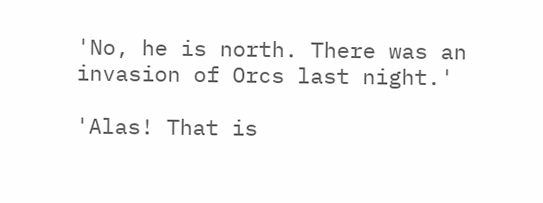'No, he is north. There was an invasion of Orcs last night.'

'Alas! That is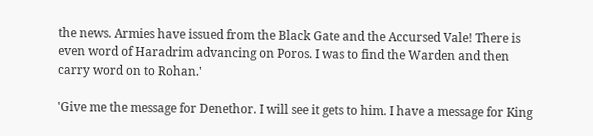the news. Armies have issued from the Black Gate and the Accursed Vale! There is even word of Haradrim advancing on Poros. I was to find the Warden and then carry word on to Rohan.'

'Give me the message for Denethor. I will see it gets to him. I have a message for King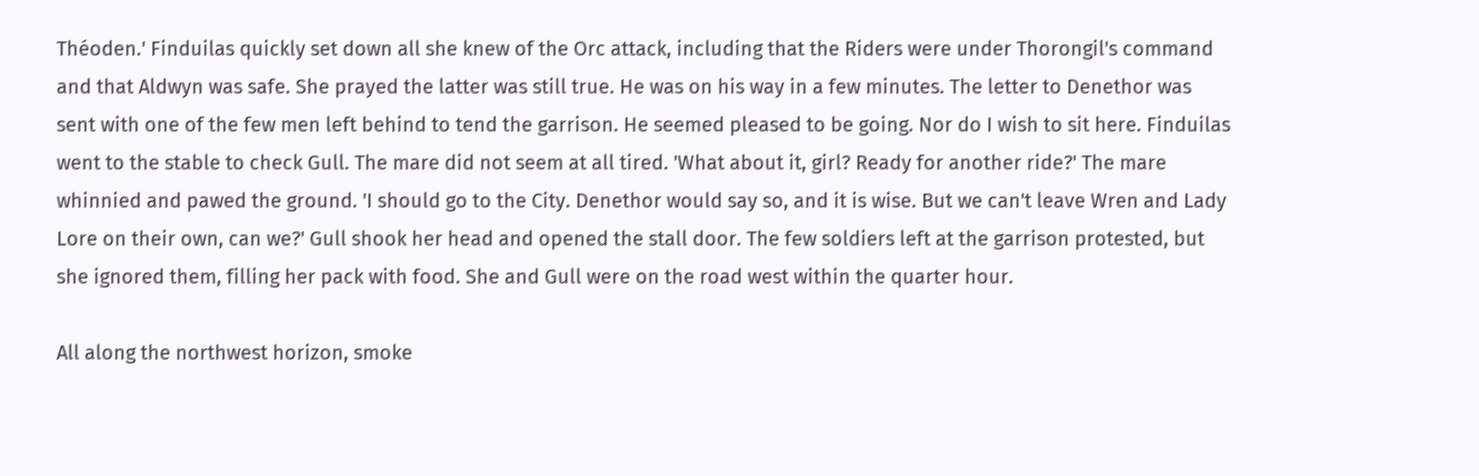Théoden.' Finduilas quickly set down all she knew of the Orc attack, including that the Riders were under Thorongil's command and that Aldwyn was safe. She prayed the latter was still true. He was on his way in a few minutes. The letter to Denethor was sent with one of the few men left behind to tend the garrison. He seemed pleased to be going. Nor do I wish to sit here. Finduilas went to the stable to check Gull. The mare did not seem at all tired. 'What about it, girl? Ready for another ride?' The mare whinnied and pawed the ground. 'I should go to the City. Denethor would say so, and it is wise. But we can't leave Wren and Lady Lore on their own, can we?' Gull shook her head and opened the stall door. The few soldiers left at the garrison protested, but she ignored them, filling her pack with food. She and Gull were on the road west within the quarter hour.

All along the northwest horizon, smoke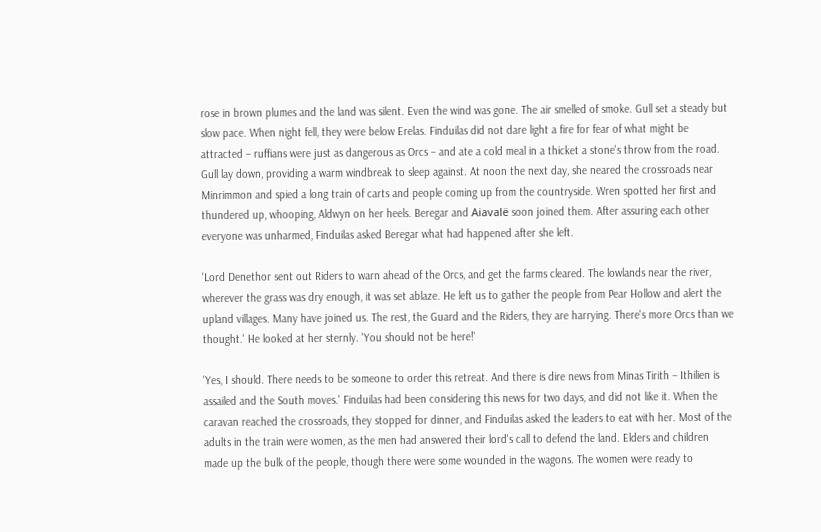rose in brown plumes and the land was silent. Even the wind was gone. The air smelled of smoke. Gull set a steady but slow pace. When night fell, they were below Erelas. Finduilas did not dare light a fire for fear of what might be attracted – ruffians were just as dangerous as Orcs – and ate a cold meal in a thicket a stone's throw from the road. Gull lay down, providing a warm windbreak to sleep against. At noon the next day, she neared the crossroads near Minrimmon and spied a long train of carts and people coming up from the countryside. Wren spotted her first and thundered up, whooping, Aldwyn on her heels. Beregar and Aiavalë soon joined them. After assuring each other everyone was unharmed, Finduilas asked Beregar what had happened after she left.

'Lord Denethor sent out Riders to warn ahead of the Orcs, and get the farms cleared. The lowlands near the river, wherever the grass was dry enough, it was set ablaze. He left us to gather the people from Pear Hollow and alert the upland villages. Many have joined us. The rest, the Guard and the Riders, they are harrying. There's more Orcs than we thought.' He looked at her sternly. 'You should not be here!'

'Yes, I should. There needs to be someone to order this retreat. And there is dire news from Minas Tirith – Ithilien is assailed and the South moves.' Finduilas had been considering this news for two days, and did not like it. When the caravan reached the crossroads, they stopped for dinner, and Finduilas asked the leaders to eat with her. Most of the adults in the train were women, as the men had answered their lord's call to defend the land. Elders and children made up the bulk of the people, though there were some wounded in the wagons. The women were ready to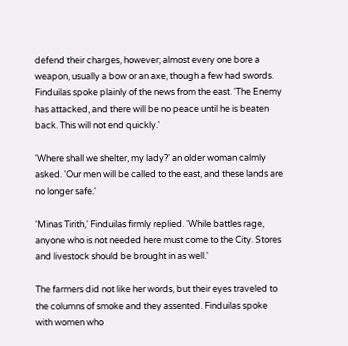defend their charges, however; almost every one bore a weapon, usually a bow or an axe, though a few had swords. Finduilas spoke plainly of the news from the east. 'The Enemy has attacked, and there will be no peace until he is beaten back. This will not end quickly.'

'Where shall we shelter, my lady?' an older woman calmly asked. 'Our men will be called to the east, and these lands are no longer safe.'

'Minas Tirith,' Finduilas firmly replied. 'While battles rage, anyone who is not needed here must come to the City. Stores and livestock should be brought in as well.'

The farmers did not like her words, but their eyes traveled to the columns of smoke and they assented. Finduilas spoke with women who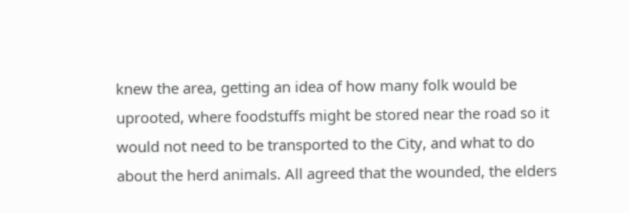knew the area, getting an idea of how many folk would be uprooted, where foodstuffs might be stored near the road so it would not need to be transported to the City, and what to do about the herd animals. All agreed that the wounded, the elders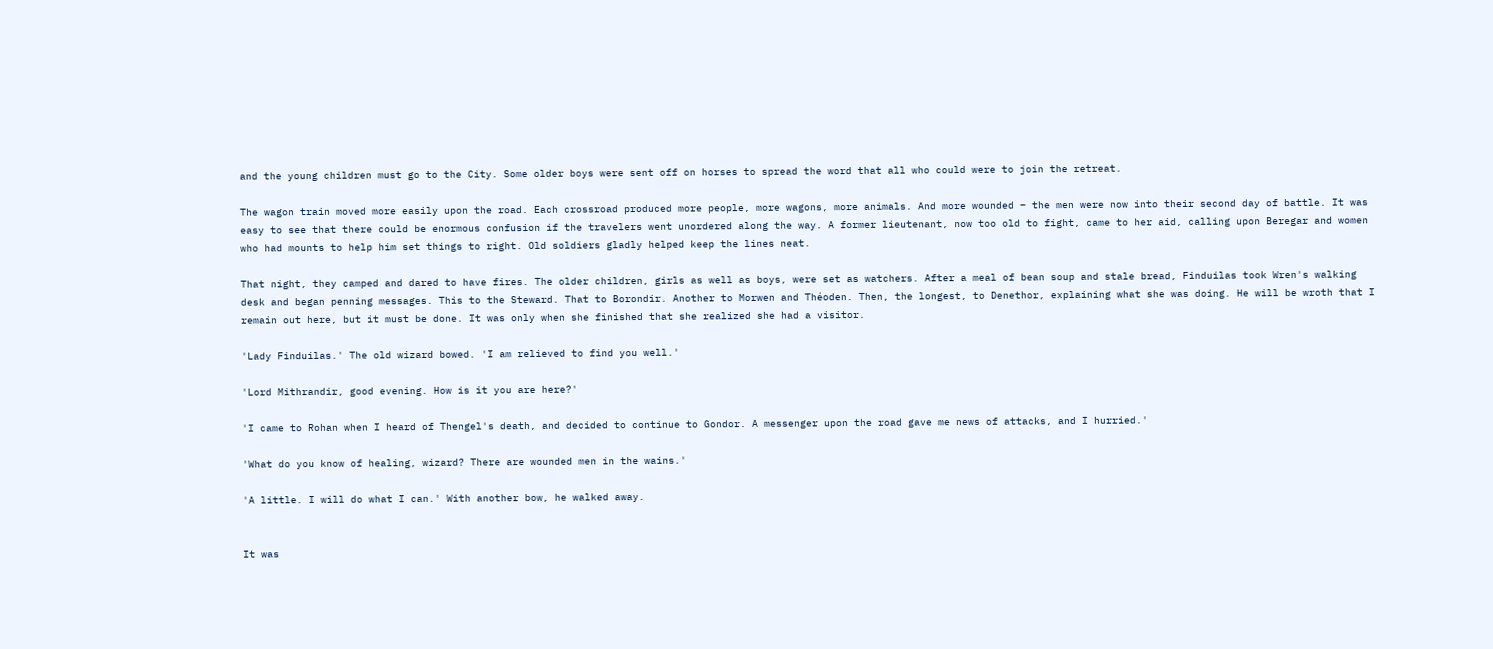and the young children must go to the City. Some older boys were sent off on horses to spread the word that all who could were to join the retreat.

The wagon train moved more easily upon the road. Each crossroad produced more people, more wagons, more animals. And more wounded – the men were now into their second day of battle. It was easy to see that there could be enormous confusion if the travelers went unordered along the way. A former lieutenant, now too old to fight, came to her aid, calling upon Beregar and women who had mounts to help him set things to right. Old soldiers gladly helped keep the lines neat.

That night, they camped and dared to have fires. The older children, girls as well as boys, were set as watchers. After a meal of bean soup and stale bread, Finduilas took Wren's walking desk and began penning messages. This to the Steward. That to Borondir. Another to Morwen and Théoden. Then, the longest, to Denethor, explaining what she was doing. He will be wroth that I remain out here, but it must be done. It was only when she finished that she realized she had a visitor.

'Lady Finduilas.' The old wizard bowed. 'I am relieved to find you well.'

'Lord Mithrandir, good evening. How is it you are here?'

'I came to Rohan when I heard of Thengel's death, and decided to continue to Gondor. A messenger upon the road gave me news of attacks, and I hurried.'

'What do you know of healing, wizard? There are wounded men in the wains.'

'A little. I will do what I can.' With another bow, he walked away.


It was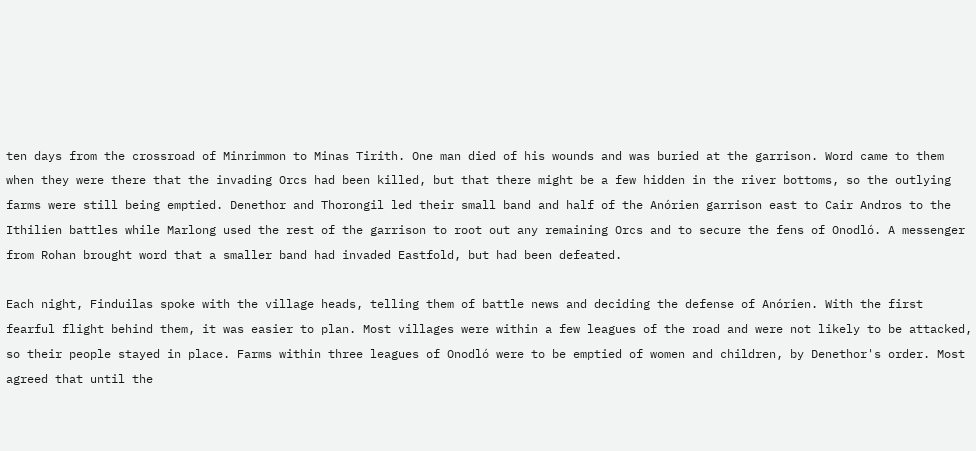ten days from the crossroad of Minrimmon to Minas Tirith. One man died of his wounds and was buried at the garrison. Word came to them when they were there that the invading Orcs had been killed, but that there might be a few hidden in the river bottoms, so the outlying farms were still being emptied. Denethor and Thorongil led their small band and half of the Anórien garrison east to Cair Andros to the Ithilien battles while Marlong used the rest of the garrison to root out any remaining Orcs and to secure the fens of Onodló. A messenger from Rohan brought word that a smaller band had invaded Eastfold, but had been defeated.

Each night, Finduilas spoke with the village heads, telling them of battle news and deciding the defense of Anórien. With the first fearful flight behind them, it was easier to plan. Most villages were within a few leagues of the road and were not likely to be attacked, so their people stayed in place. Farms within three leagues of Onodló were to be emptied of women and children, by Denethor's order. Most agreed that until the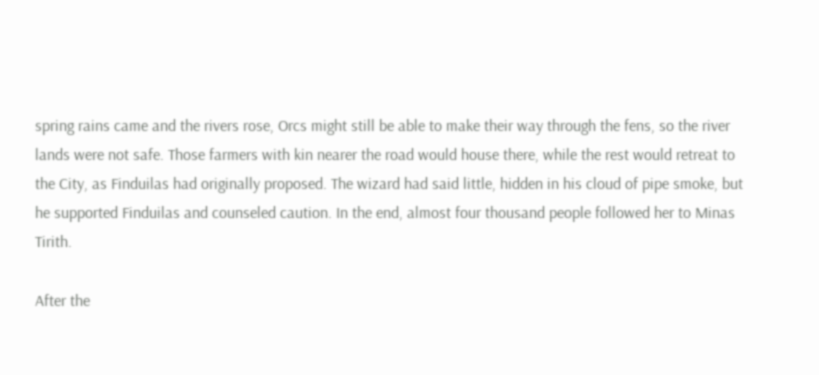spring rains came and the rivers rose, Orcs might still be able to make their way through the fens, so the river lands were not safe. Those farmers with kin nearer the road would house there, while the rest would retreat to the City, as Finduilas had originally proposed. The wizard had said little, hidden in his cloud of pipe smoke, but he supported Finduilas and counseled caution. In the end, almost four thousand people followed her to Minas Tirith.

After the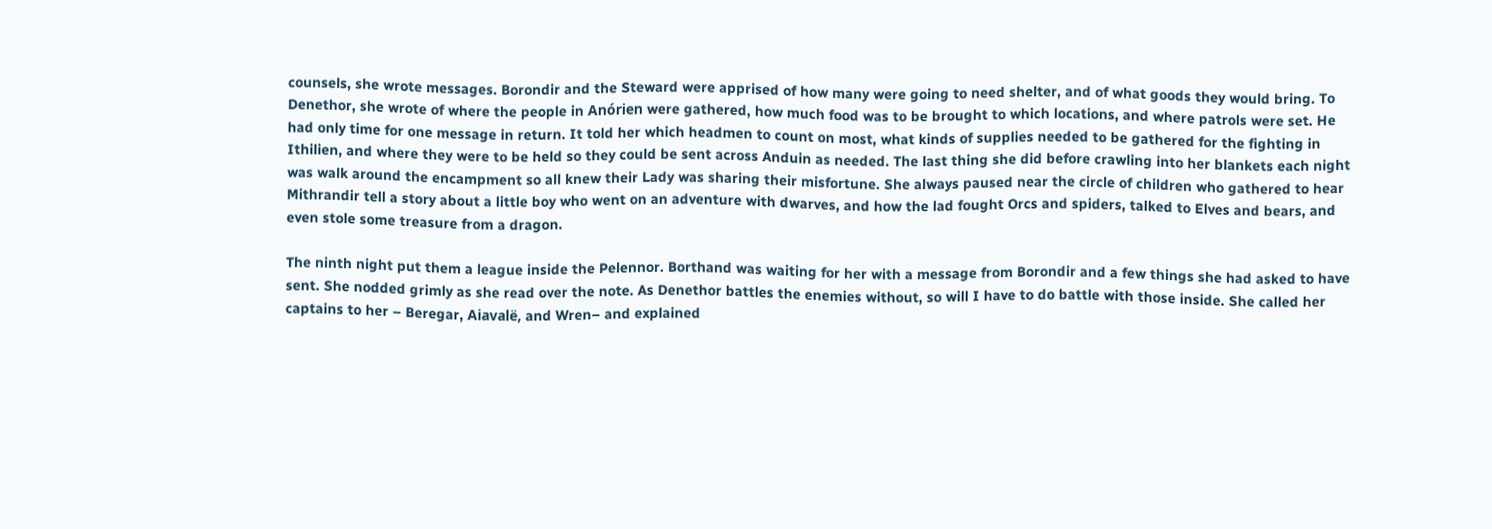counsels, she wrote messages. Borondir and the Steward were apprised of how many were going to need shelter, and of what goods they would bring. To Denethor, she wrote of where the people in Anórien were gathered, how much food was to be brought to which locations, and where patrols were set. He had only time for one message in return. It told her which headmen to count on most, what kinds of supplies needed to be gathered for the fighting in Ithilien, and where they were to be held so they could be sent across Anduin as needed. The last thing she did before crawling into her blankets each night was walk around the encampment so all knew their Lady was sharing their misfortune. She always paused near the circle of children who gathered to hear Mithrandir tell a story about a little boy who went on an adventure with dwarves, and how the lad fought Orcs and spiders, talked to Elves and bears, and even stole some treasure from a dragon.

The ninth night put them a league inside the Pelennor. Borthand was waiting for her with a message from Borondir and a few things she had asked to have sent. She nodded grimly as she read over the note. As Denethor battles the enemies without, so will I have to do battle with those inside. She called her captains to her – Beregar, Aiavalë, and Wren– and explained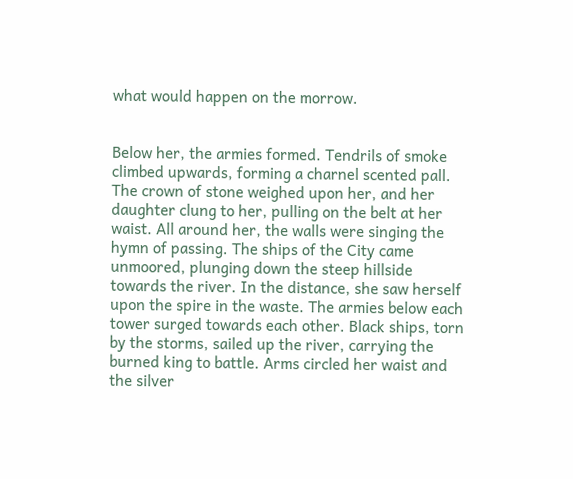what would happen on the morrow.


Below her, the armies formed. Tendrils of smoke climbed upwards, forming a charnel scented pall. The crown of stone weighed upon her, and her daughter clung to her, pulling on the belt at her waist. All around her, the walls were singing the hymn of passing. The ships of the City came unmoored, plunging down the steep hillside towards the river. In the distance, she saw herself upon the spire in the waste. The armies below each tower surged towards each other. Black ships, torn by the storms, sailed up the river, carrying the burned king to battle. Arms circled her waist and the silver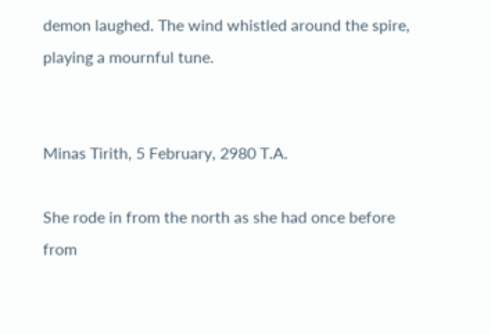demon laughed. The wind whistled around the spire, playing a mournful tune.


Minas Tirith, 5 February, 2980 T.A.

She rode in from the north as she had once before from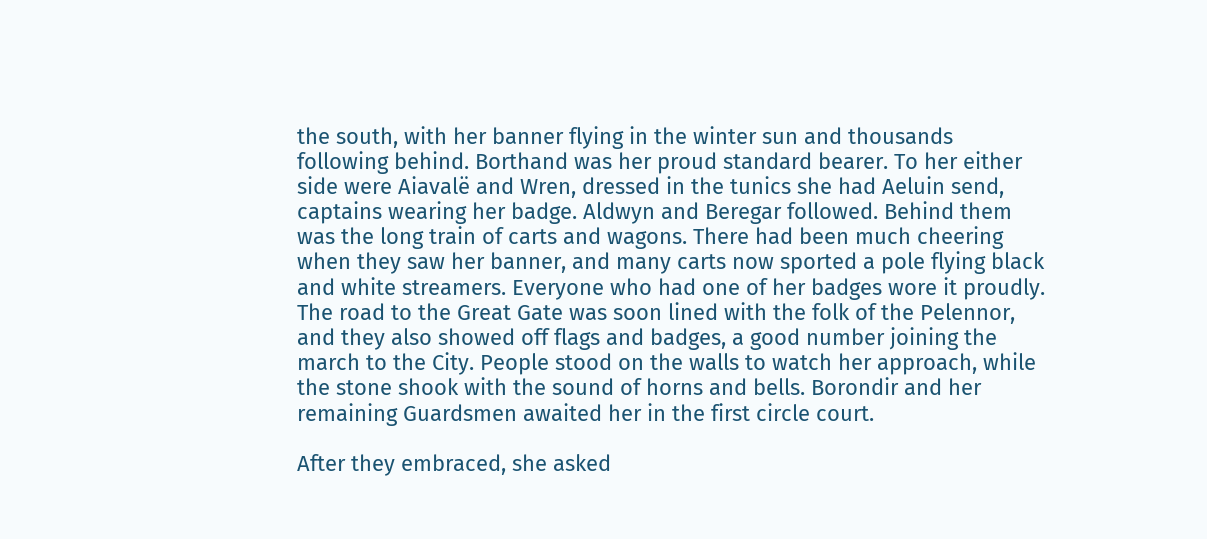the south, with her banner flying in the winter sun and thousands following behind. Borthand was her proud standard bearer. To her either side were Aiavalë and Wren, dressed in the tunics she had Aeluin send, captains wearing her badge. Aldwyn and Beregar followed. Behind them was the long train of carts and wagons. There had been much cheering when they saw her banner, and many carts now sported a pole flying black and white streamers. Everyone who had one of her badges wore it proudly. The road to the Great Gate was soon lined with the folk of the Pelennor, and they also showed off flags and badges, a good number joining the march to the City. People stood on the walls to watch her approach, while the stone shook with the sound of horns and bells. Borondir and her remaining Guardsmen awaited her in the first circle court.

After they embraced, she asked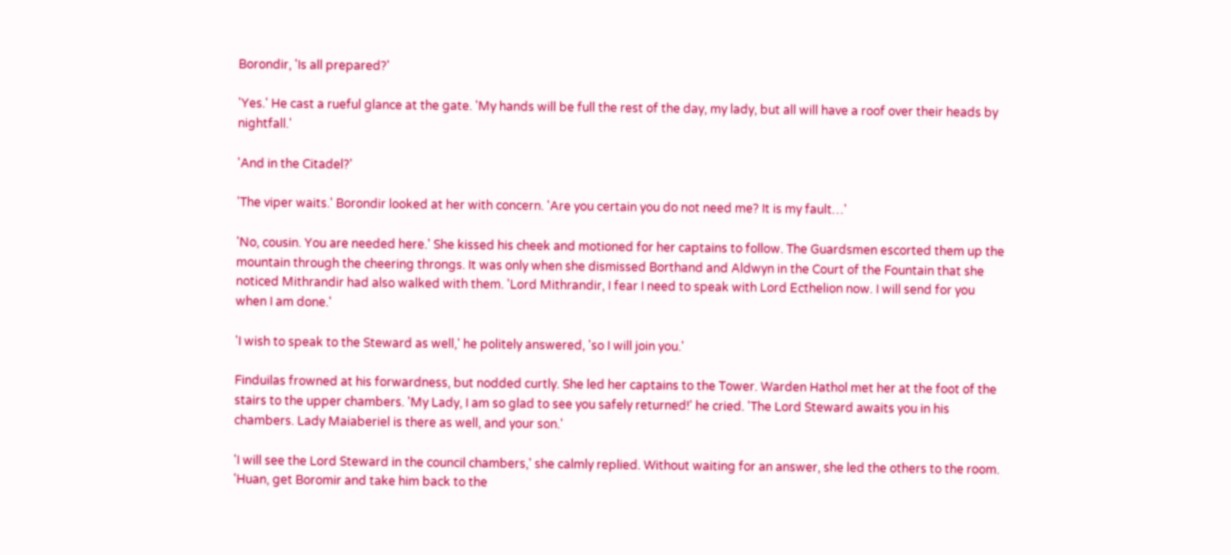Borondir, 'Is all prepared?'

'Yes.' He cast a rueful glance at the gate. 'My hands will be full the rest of the day, my lady, but all will have a roof over their heads by nightfall.'

'And in the Citadel?'

'The viper waits.' Borondir looked at her with concern. 'Are you certain you do not need me? It is my fault…'

'No, cousin. You are needed here.' She kissed his cheek and motioned for her captains to follow. The Guardsmen escorted them up the mountain through the cheering throngs. It was only when she dismissed Borthand and Aldwyn in the Court of the Fountain that she noticed Mithrandir had also walked with them. 'Lord Mithrandir, I fear I need to speak with Lord Ecthelion now. I will send for you when I am done.'

'I wish to speak to the Steward as well,' he politely answered, 'so I will join you.'

Finduilas frowned at his forwardness, but nodded curtly. She led her captains to the Tower. Warden Hathol met her at the foot of the stairs to the upper chambers. 'My Lady, I am so glad to see you safely returned!' he cried. 'The Lord Steward awaits you in his chambers. Lady Maiaberiel is there as well, and your son.'

'I will see the Lord Steward in the council chambers,' she calmly replied. Without waiting for an answer, she led the others to the room. 'Huan, get Boromir and take him back to the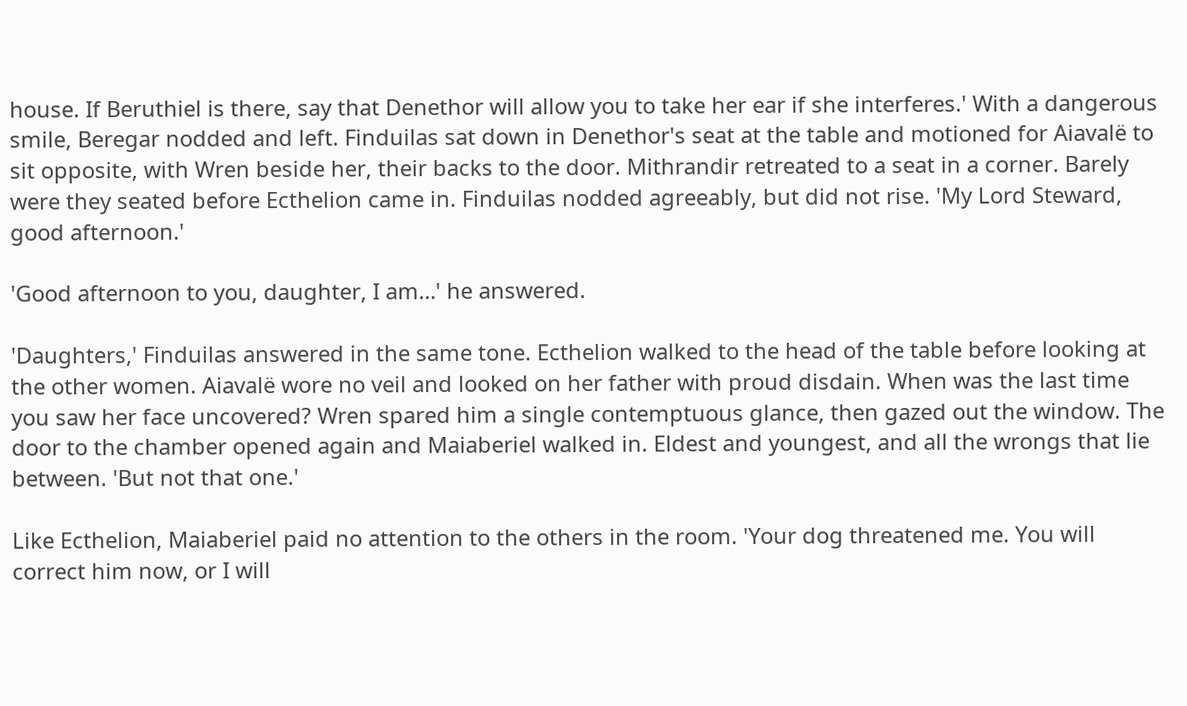house. If Beruthiel is there, say that Denethor will allow you to take her ear if she interferes.' With a dangerous smile, Beregar nodded and left. Finduilas sat down in Denethor's seat at the table and motioned for Aiavalë to sit opposite, with Wren beside her, their backs to the door. Mithrandir retreated to a seat in a corner. Barely were they seated before Ecthelion came in. Finduilas nodded agreeably, but did not rise. 'My Lord Steward, good afternoon.'

'Good afternoon to you, daughter, I am…' he answered.

'Daughters,' Finduilas answered in the same tone. Ecthelion walked to the head of the table before looking at the other women. Aiavalë wore no veil and looked on her father with proud disdain. When was the last time you saw her face uncovered? Wren spared him a single contemptuous glance, then gazed out the window. The door to the chamber opened again and Maiaberiel walked in. Eldest and youngest, and all the wrongs that lie between. 'But not that one.'

Like Ecthelion, Maiaberiel paid no attention to the others in the room. 'Your dog threatened me. You will correct him now, or I will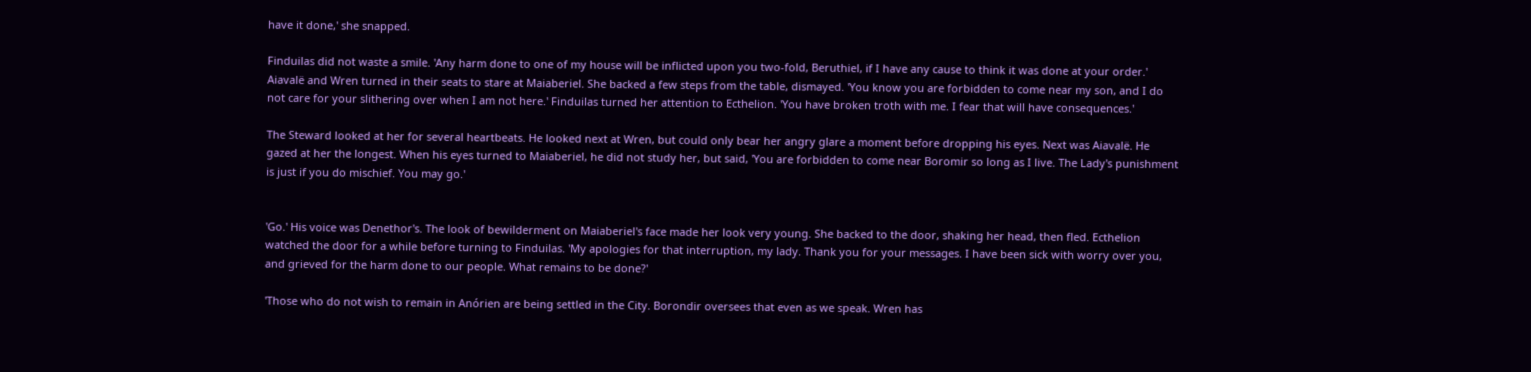have it done,' she snapped.

Finduilas did not waste a smile. 'Any harm done to one of my house will be inflicted upon you two-fold, Beruthiel, if I have any cause to think it was done at your order.' Aiavalë and Wren turned in their seats to stare at Maiaberiel. She backed a few steps from the table, dismayed. 'You know you are forbidden to come near my son, and I do not care for your slithering over when I am not here.' Finduilas turned her attention to Ecthelion. 'You have broken troth with me. I fear that will have consequences.'

The Steward looked at her for several heartbeats. He looked next at Wren, but could only bear her angry glare a moment before dropping his eyes. Next was Aiavalë. He gazed at her the longest. When his eyes turned to Maiaberiel, he did not study her, but said, 'You are forbidden to come near Boromir so long as I live. The Lady's punishment is just if you do mischief. You may go.'


'Go.' His voice was Denethor's. The look of bewilderment on Maiaberiel's face made her look very young. She backed to the door, shaking her head, then fled. Ecthelion watched the door for a while before turning to Finduilas. 'My apologies for that interruption, my lady. Thank you for your messages. I have been sick with worry over you, and grieved for the harm done to our people. What remains to be done?'

'Those who do not wish to remain in Anórien are being settled in the City. Borondir oversees that even as we speak. Wren has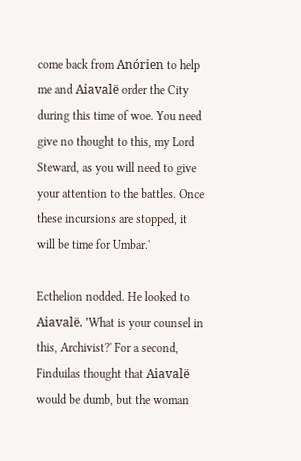come back from Anórien to help me and Aiavalë order the City during this time of woe. You need give no thought to this, my Lord Steward, as you will need to give your attention to the battles. Once these incursions are stopped, it will be time for Umbar.'

Ecthelion nodded. He looked to Aiavalë. 'What is your counsel in this, Archivist?' For a second, Finduilas thought that Aiavalë would be dumb, but the woman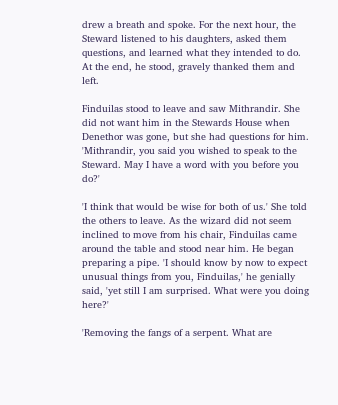drew a breath and spoke. For the next hour, the Steward listened to his daughters, asked them questions, and learned what they intended to do. At the end, he stood, gravely thanked them and left.

Finduilas stood to leave and saw Mithrandir. She did not want him in the Stewards House when Denethor was gone, but she had questions for him. 'Mithrandir, you said you wished to speak to the Steward. May I have a word with you before you do?'

'I think that would be wise for both of us.' She told the others to leave. As the wizard did not seem inclined to move from his chair, Finduilas came around the table and stood near him. He began preparing a pipe. 'I should know by now to expect unusual things from you, Finduilas,' he genially said, 'yet still I am surprised. What were you doing here?'

'Removing the fangs of a serpent. What are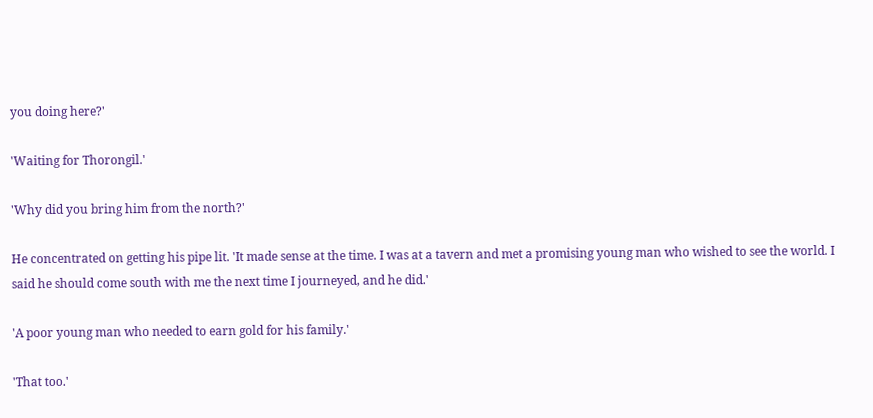you doing here?'

'Waiting for Thorongil.'

'Why did you bring him from the north?'

He concentrated on getting his pipe lit. 'It made sense at the time. I was at a tavern and met a promising young man who wished to see the world. I said he should come south with me the next time I journeyed, and he did.'

'A poor young man who needed to earn gold for his family.'

'That too.'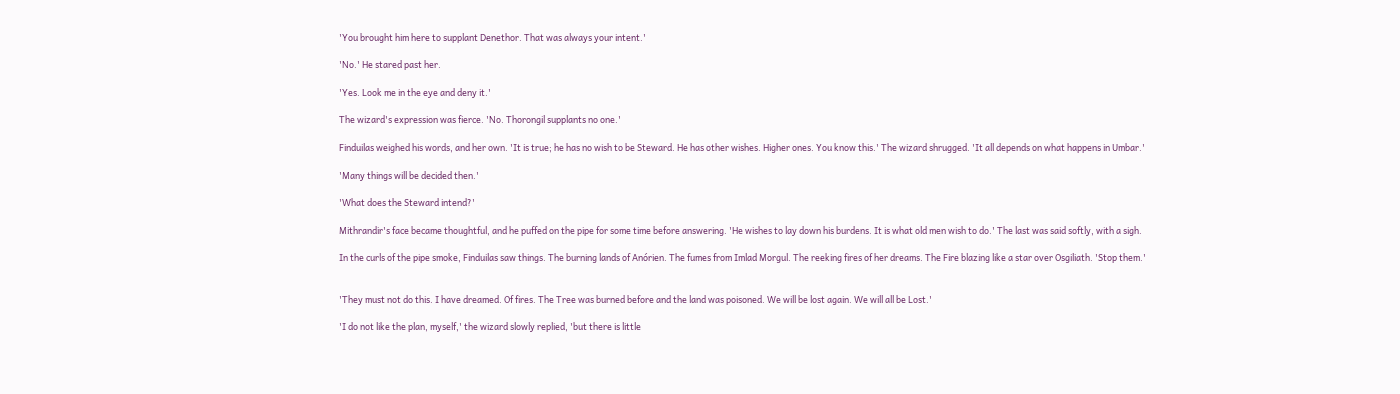'You brought him here to supplant Denethor. That was always your intent.'

'No.' He stared past her.

'Yes. Look me in the eye and deny it.'

The wizard's expression was fierce. 'No. Thorongil supplants no one.'

Finduilas weighed his words, and her own. 'It is true; he has no wish to be Steward. He has other wishes. Higher ones. You know this.' The wizard shrugged. 'It all depends on what happens in Umbar.'

'Many things will be decided then.'

'What does the Steward intend?'

Mithrandir's face became thoughtful, and he puffed on the pipe for some time before answering. 'He wishes to lay down his burdens. It is what old men wish to do.' The last was said softly, with a sigh.

In the curls of the pipe smoke, Finduilas saw things. The burning lands of Anórien. The fumes from Imlad Morgul. The reeking fires of her dreams. The Fire blazing like a star over Osgiliath. 'Stop them.'


'They must not do this. I have dreamed. Of fires. The Tree was burned before and the land was poisoned. We will be lost again. We will all be Lost.'

'I do not like the plan, myself,' the wizard slowly replied, 'but there is little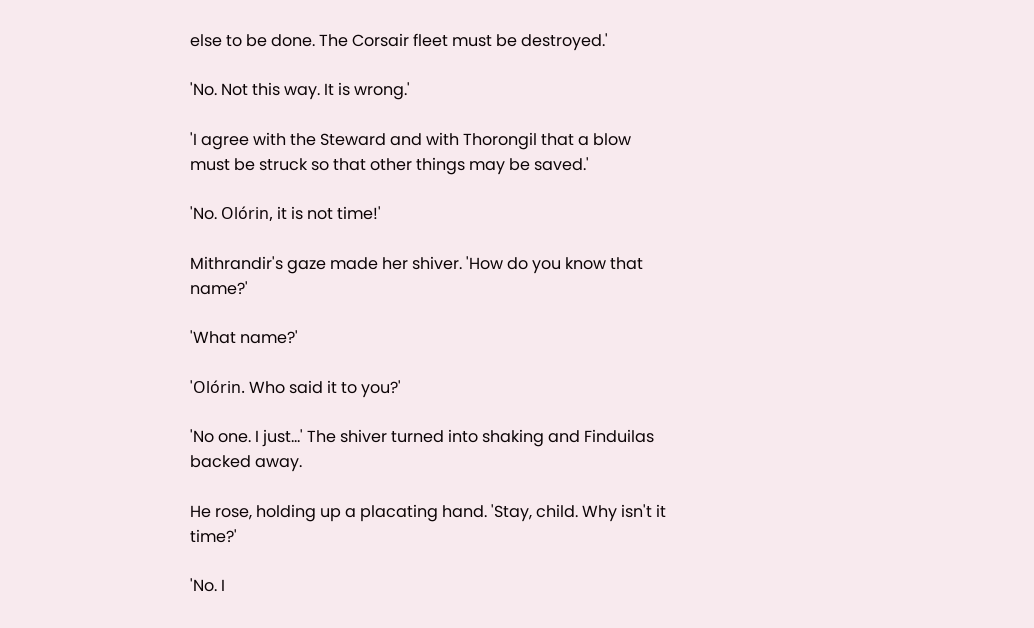else to be done. The Corsair fleet must be destroyed.'

'No. Not this way. It is wrong.'

'I agree with the Steward and with Thorongil that a blow must be struck so that other things may be saved.'

'No. Olórin, it is not time!'

Mithrandir's gaze made her shiver. 'How do you know that name?'

'What name?'

'Olórin. Who said it to you?'

'No one. I just…' The shiver turned into shaking and Finduilas backed away.

He rose, holding up a placating hand. 'Stay, child. Why isn't it time?'

'No. I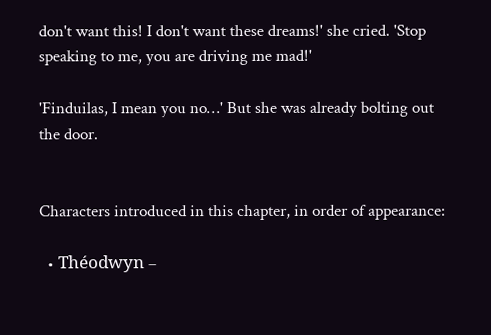don't want this! I don't want these dreams!' she cried. 'Stop speaking to me, you are driving me mad!'

'Finduilas, I mean you no…' But she was already bolting out the door.


Characters introduced in this chapter, in order of appearance:

  • Théodwyn –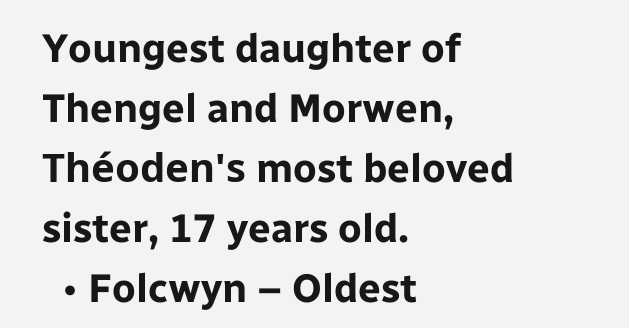Youngest daughter of Thengel and Morwen, Théoden's most beloved sister, 17 years old.
  • Folcwyn – Oldest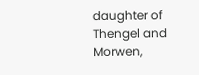daughter of Thengel and Morwen,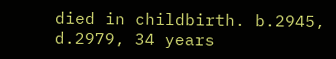died in childbirth. b.2945, d.2979, 34 years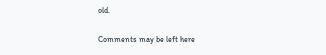old.

Comments may be left here